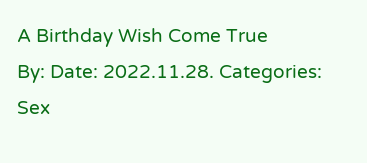A Birthday Wish Come True
By: Date: 2022.11.28. Categories: Sex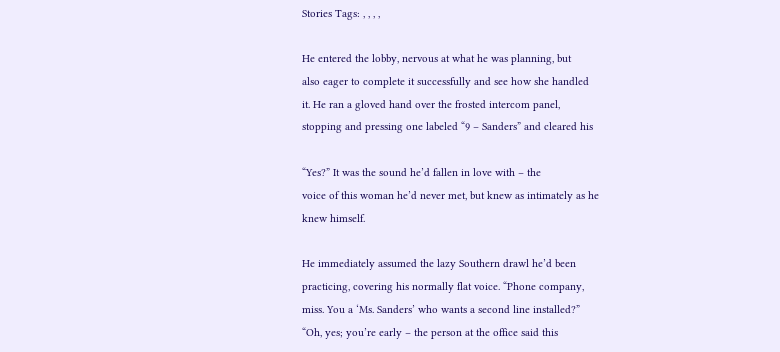Stories Tags: , , , ,

He entered the lobby, nervous at what he was planning, but
also eager to complete it successfully and see how she handled
it. He ran a gloved hand over the frosted intercom panel,
stopping and pressing one labeled “9 – Sanders” and cleared his

“Yes?” It was the sound he’d fallen in love with – the
voice of this woman he’d never met, but knew as intimately as he
knew himself.

He immediately assumed the lazy Southern drawl he’d been
practicing, covering his normally flat voice. “Phone company,
miss. You a ‘Ms. Sanders’ who wants a second line installed?”
“Oh, yes; you’re early – the person at the office said this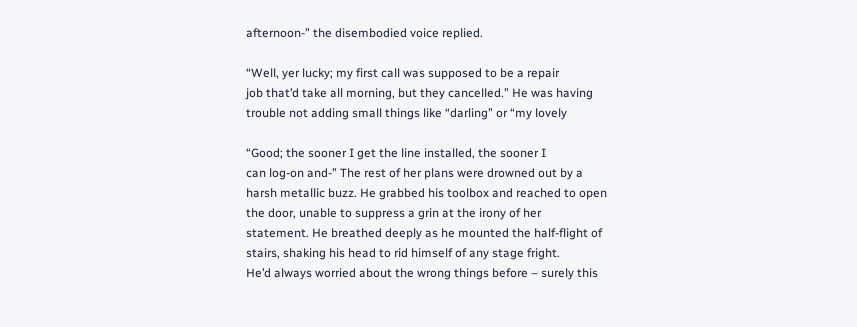afternoon-” the disembodied voice replied.

“Well, yer lucky; my first call was supposed to be a repair
job that’d take all morning, but they cancelled.” He was having
trouble not adding small things like “darling” or “my lovely

“Good; the sooner I get the line installed, the sooner I
can log-on and-” The rest of her plans were drowned out by a
harsh metallic buzz. He grabbed his toolbox and reached to open
the door, unable to suppress a grin at the irony of her
statement. He breathed deeply as he mounted the half-flight of
stairs, shaking his head to rid himself of any stage fright.
He’d always worried about the wrong things before – surely this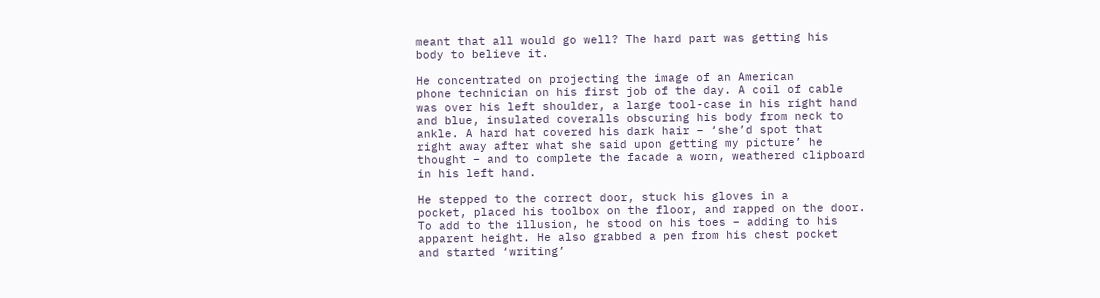meant that all would go well? The hard part was getting his
body to believe it.

He concentrated on projecting the image of an American
phone technician on his first job of the day. A coil of cable
was over his left shoulder, a large tool-case in his right hand
and blue, insulated coveralls obscuring his body from neck to
ankle. A hard hat covered his dark hair – ‘she’d spot that
right away after what she said upon getting my picture’ he
thought – and to complete the facade a worn, weathered clipboard
in his left hand.

He stepped to the correct door, stuck his gloves in a
pocket, placed his toolbox on the floor, and rapped on the door.
To add to the illusion, he stood on his toes – adding to his
apparent height. He also grabbed a pen from his chest pocket
and started ‘writing’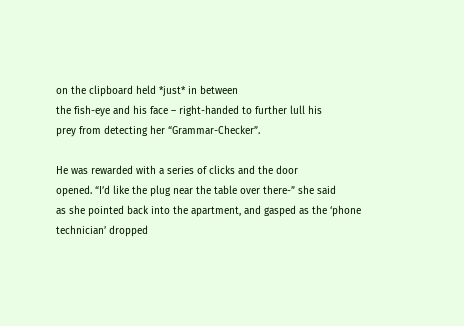on the clipboard held *just* in between
the fish-eye and his face – right-handed to further lull his
prey from detecting her “Grammar-Checker”.

He was rewarded with a series of clicks and the door
opened. “I’d like the plug near the table over there-” she said
as she pointed back into the apartment, and gasped as the ‘phone
technician’ dropped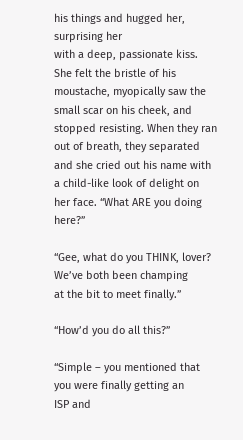his things and hugged her, surprising her
with a deep, passionate kiss. She felt the bristle of his
moustache, myopically saw the small scar on his cheek, and
stopped resisting. When they ran out of breath, they separated
and she cried out his name with a child-like look of delight on
her face. “What ARE you doing here?”

“Gee, what do you THINK, lover? We’ve both been champing
at the bit to meet finally.”

“How’d you do all this?”

“Simple – you mentioned that you were finally getting an
ISP and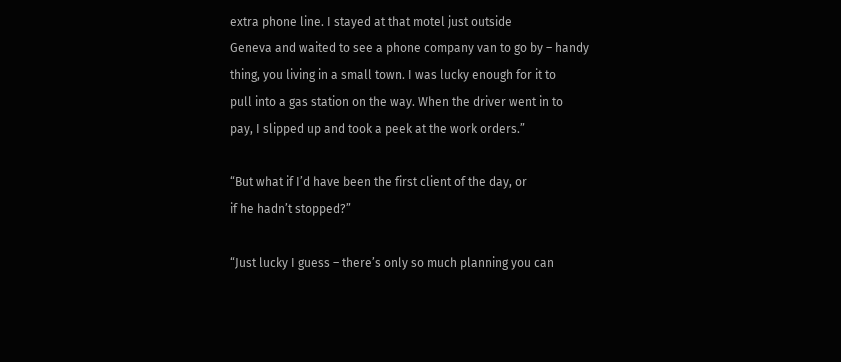extra phone line. I stayed at that motel just outside
Geneva and waited to see a phone company van to go by – handy
thing, you living in a small town. I was lucky enough for it to
pull into a gas station on the way. When the driver went in to
pay, I slipped up and took a peek at the work orders.”

“But what if I’d have been the first client of the day, or
if he hadn’t stopped?”

“Just lucky I guess – there’s only so much planning you can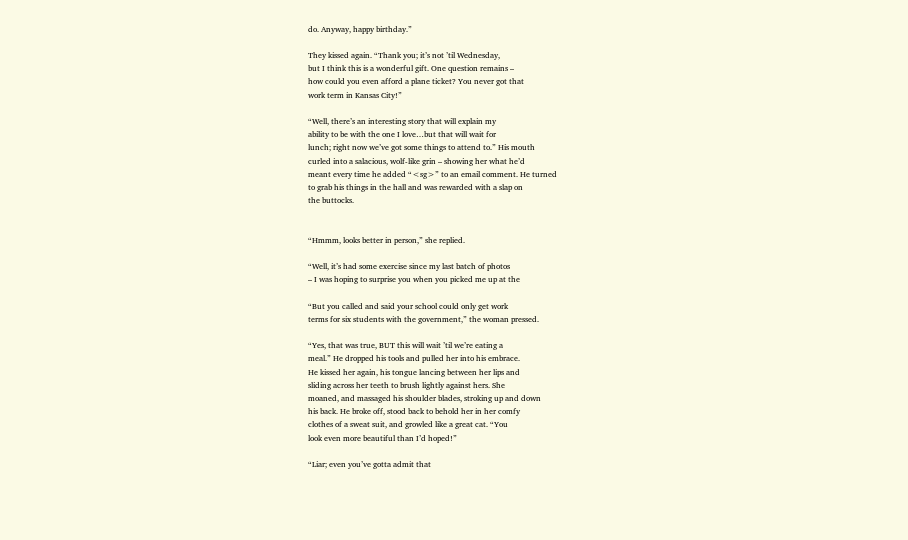do. Anyway, happy birthday.”

They kissed again. “Thank you; it’s not ’til Wednesday,
but I think this is a wonderful gift. One question remains –
how could you even afford a plane ticket? You never got that
work term in Kansas City!”

“Well, there’s an interesting story that will explain my
ability to be with the one I love…but that will wait for
lunch; right now we’ve got some things to attend to.” His mouth
curled into a salacious, wolf-like grin – showing her what he’d
meant every time he added “<sg>” to an email comment. He turned
to grab his things in the hall and was rewarded with a slap on
the buttocks.


“Hmmm, looks better in person,” she replied.

“Well, it’s had some exercise since my last batch of photos
– I was hoping to surprise you when you picked me up at the

“But you called and said your school could only get work
terms for six students with the government,” the woman pressed.

“Yes, that was true, BUT this will wait ’til we’re eating a
meal.” He dropped his tools and pulled her into his embrace.
He kissed her again, his tongue lancing between her lips and
sliding across her teeth to brush lightly against hers. She
moaned, and massaged his shoulder blades, stroking up and down
his back. He broke off, stood back to behold her in her comfy
clothes of a sweat suit, and growled like a great cat. “You
look even more beautiful than I’d hoped!”

“Liar; even you’ve gotta admit that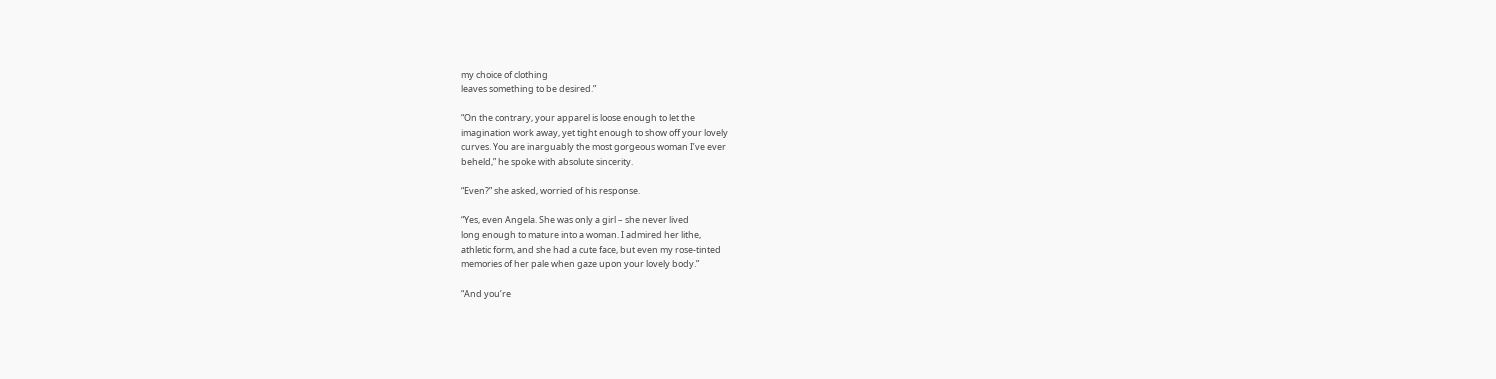my choice of clothing
leaves something to be desired.”

“On the contrary, your apparel is loose enough to let the
imagination work away, yet tight enough to show off your lovely
curves. You are inarguably the most gorgeous woman I’ve ever
beheld,” he spoke with absolute sincerity.

“Even?” she asked, worried of his response.

“Yes, even Angela. She was only a girl – she never lived
long enough to mature into a woman. I admired her lithe,
athletic form, and she had a cute face, but even my rose-tinted
memories of her pale when gaze upon your lovely body.”

“And you’re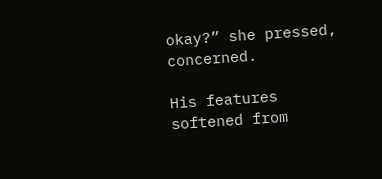okay?” she pressed, concerned.

His features softened from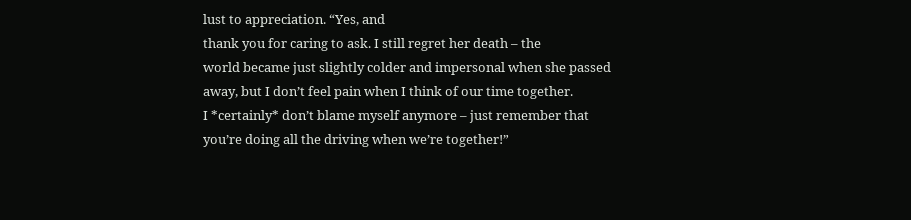lust to appreciation. “Yes, and
thank you for caring to ask. I still regret her death – the
world became just slightly colder and impersonal when she passed
away, but I don’t feel pain when I think of our time together.
I *certainly* don’t blame myself anymore – just remember that
you’re doing all the driving when we’re together!”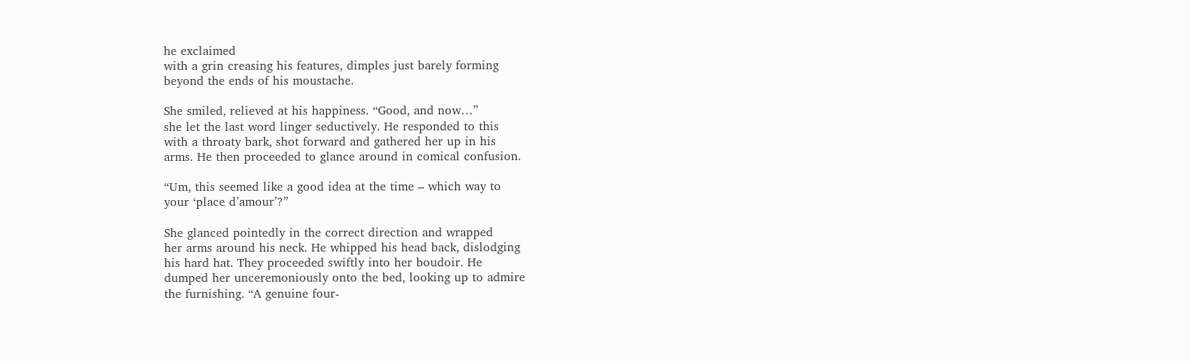he exclaimed
with a grin creasing his features, dimples just barely forming
beyond the ends of his moustache.

She smiled, relieved at his happiness. “Good, and now…”
she let the last word linger seductively. He responded to this
with a throaty bark, shot forward and gathered her up in his
arms. He then proceeded to glance around in comical confusion.

“Um, this seemed like a good idea at the time – which way to
your ‘place d’amour’?”

She glanced pointedly in the correct direction and wrapped
her arms around his neck. He whipped his head back, dislodging
his hard hat. They proceeded swiftly into her boudoir. He
dumped her unceremoniously onto the bed, looking up to admire
the furnishing. “A genuine four-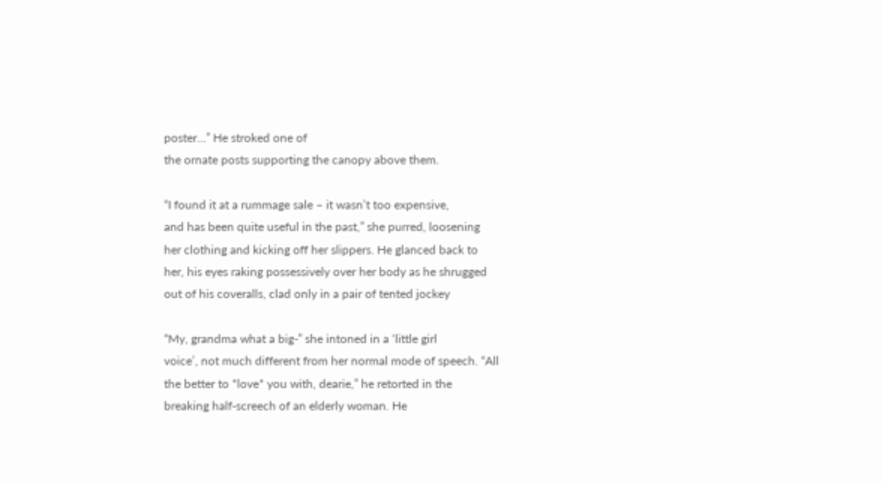poster…” He stroked one of
the ornate posts supporting the canopy above them.

“I found it at a rummage sale – it wasn’t too expensive,
and has been quite useful in the past,” she purred, loosening
her clothing and kicking off her slippers. He glanced back to
her, his eyes raking possessively over her body as he shrugged
out of his coveralls, clad only in a pair of tented jockey

“My, grandma what a big-” she intoned in a ‘little girl
voice’, not much different from her normal mode of speech. “All
the better to *love* you with, dearie,” he retorted in the
breaking half-screech of an elderly woman. He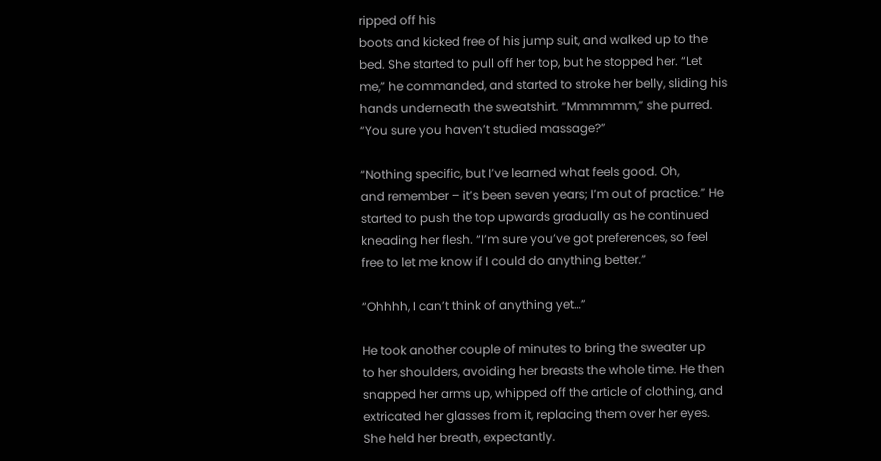ripped off his
boots and kicked free of his jump suit, and walked up to the
bed. She started to pull off her top, but he stopped her. “Let
me,” he commanded, and started to stroke her belly, sliding his
hands underneath the sweatshirt. “Mmmmmm,” she purred.
“You sure you haven’t studied massage?”

“Nothing specific, but I’ve learned what feels good. Oh,
and remember – it’s been seven years; I’m out of practice.” He
started to push the top upwards gradually as he continued
kneading her flesh. “I’m sure you’ve got preferences, so feel
free to let me know if I could do anything better.”

“Ohhhh, I can’t think of anything yet…”

He took another couple of minutes to bring the sweater up
to her shoulders, avoiding her breasts the whole time. He then
snapped her arms up, whipped off the article of clothing, and
extricated her glasses from it, replacing them over her eyes.
She held her breath, expectantly.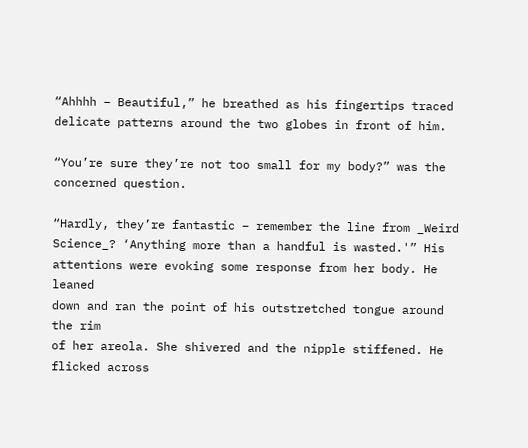“Ahhhh – Beautiful,” he breathed as his fingertips traced
delicate patterns around the two globes in front of him.

“You’re sure they’re not too small for my body?” was the
concerned question.

“Hardly, they’re fantastic – remember the line from _Weird
Science_? ‘Anything more than a handful is wasted.'” His
attentions were evoking some response from her body. He leaned
down and ran the point of his outstretched tongue around the rim
of her areola. She shivered and the nipple stiffened. He
flicked across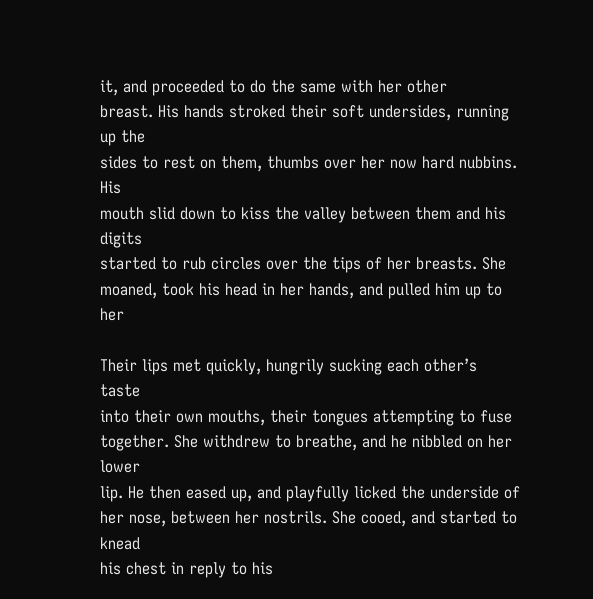it, and proceeded to do the same with her other
breast. His hands stroked their soft undersides, running up the
sides to rest on them, thumbs over her now hard nubbins. His
mouth slid down to kiss the valley between them and his digits
started to rub circles over the tips of her breasts. She
moaned, took his head in her hands, and pulled him up to her

Their lips met quickly, hungrily sucking each other’s taste
into their own mouths, their tongues attempting to fuse
together. She withdrew to breathe, and he nibbled on her lower
lip. He then eased up, and playfully licked the underside of
her nose, between her nostrils. She cooed, and started to knead
his chest in reply to his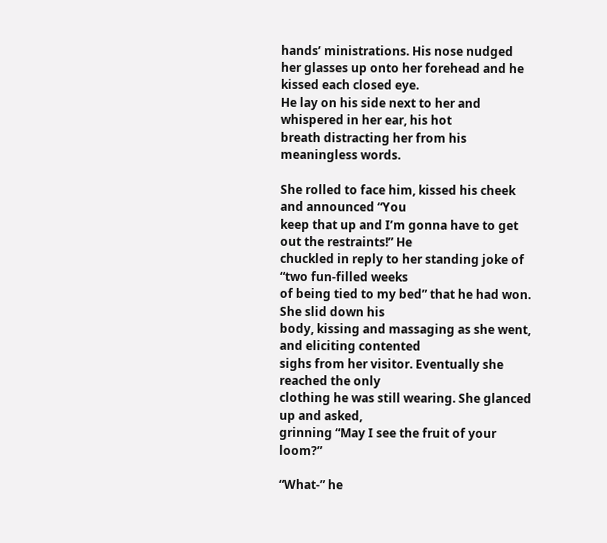hands’ ministrations. His nose nudged
her glasses up onto her forehead and he kissed each closed eye.
He lay on his side next to her and whispered in her ear, his hot
breath distracting her from his meaningless words.

She rolled to face him, kissed his cheek and announced “You
keep that up and I’m gonna have to get out the restraints!” He
chuckled in reply to her standing joke of “two fun-filled weeks
of being tied to my bed” that he had won. She slid down his
body, kissing and massaging as she went, and eliciting contented
sighs from her visitor. Eventually she reached the only
clothing he was still wearing. She glanced up and asked,
grinning “May I see the fruit of your loom?”

“What-” he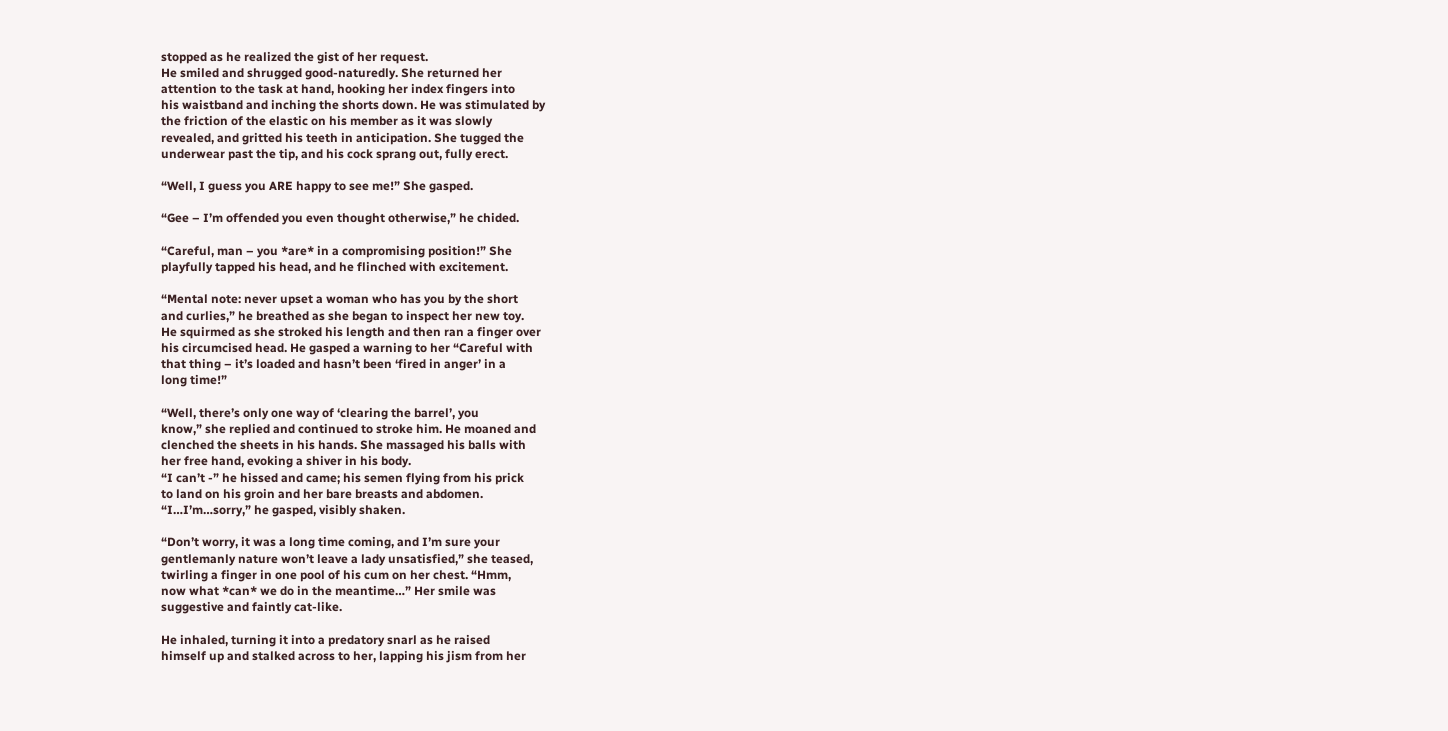stopped as he realized the gist of her request.
He smiled and shrugged good-naturedly. She returned her
attention to the task at hand, hooking her index fingers into
his waistband and inching the shorts down. He was stimulated by
the friction of the elastic on his member as it was slowly
revealed, and gritted his teeth in anticipation. She tugged the
underwear past the tip, and his cock sprang out, fully erect.

“Well, I guess you ARE happy to see me!” She gasped.

“Gee – I’m offended you even thought otherwise,” he chided.

“Careful, man – you *are* in a compromising position!” She
playfully tapped his head, and he flinched with excitement.

“Mental note: never upset a woman who has you by the short
and curlies,” he breathed as she began to inspect her new toy.
He squirmed as she stroked his length and then ran a finger over
his circumcised head. He gasped a warning to her “Careful with
that thing – it’s loaded and hasn’t been ‘fired in anger’ in a
long time!”

“Well, there’s only one way of ‘clearing the barrel’, you
know,” she replied and continued to stroke him. He moaned and
clenched the sheets in his hands. She massaged his balls with
her free hand, evoking a shiver in his body.
“I can’t -” he hissed and came; his semen flying from his prick
to land on his groin and her bare breasts and abdomen.
“I…I’m…sorry,” he gasped, visibly shaken.

“Don’t worry, it was a long time coming, and I’m sure your
gentlemanly nature won’t leave a lady unsatisfied,” she teased,
twirling a finger in one pool of his cum on her chest. “Hmm,
now what *can* we do in the meantime…” Her smile was
suggestive and faintly cat-like.

He inhaled, turning it into a predatory snarl as he raised
himself up and stalked across to her, lapping his jism from her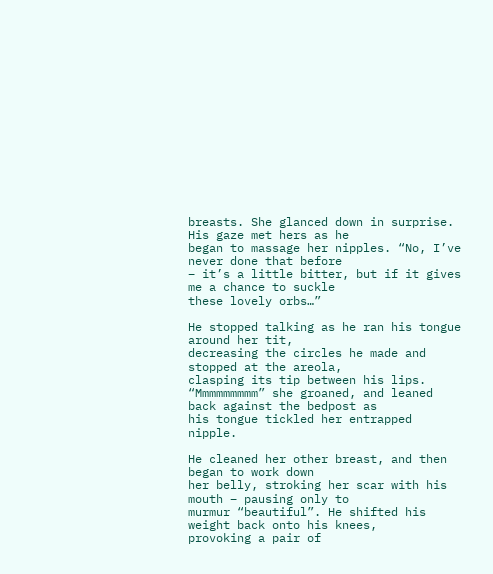breasts. She glanced down in surprise. His gaze met hers as he
began to massage her nipples. “No, I’ve never done that before
– it’s a little bitter, but if it gives me a chance to suckle
these lovely orbs…”

He stopped talking as he ran his tongue around her tit,
decreasing the circles he made and stopped at the areola,
clasping its tip between his lips.
“Mmmmmmmmm” she groaned, and leaned back against the bedpost as
his tongue tickled her entrapped nipple.

He cleaned her other breast, and then began to work down
her belly, stroking her scar with his mouth – pausing only to
murmur “beautiful”. He shifted his weight back onto his knees,
provoking a pair of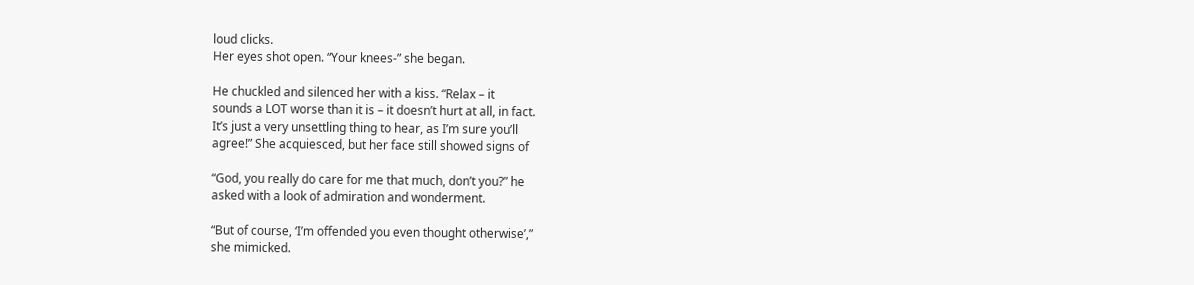loud clicks.
Her eyes shot open. “Your knees-” she began.

He chuckled and silenced her with a kiss. “Relax – it
sounds a LOT worse than it is – it doesn’t hurt at all, in fact.
It’s just a very unsettling thing to hear, as I’m sure you’ll
agree!” She acquiesced, but her face still showed signs of

“God, you really do care for me that much, don’t you?” he
asked with a look of admiration and wonderment.

“But of course, ‘I’m offended you even thought otherwise’,”
she mimicked.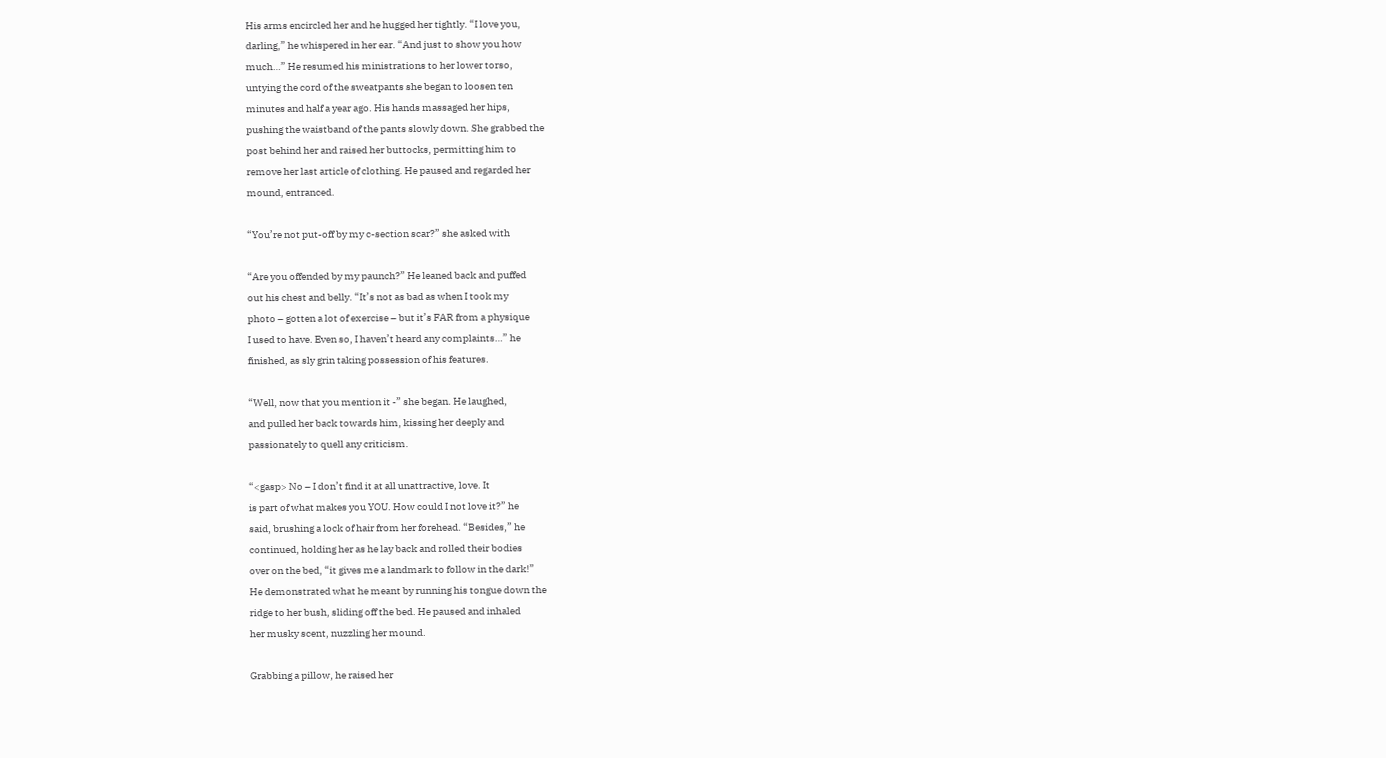His arms encircled her and he hugged her tightly. “I love you,
darling,” he whispered in her ear. “And just to show you how
much…” He resumed his ministrations to her lower torso,
untying the cord of the sweatpants she began to loosen ten
minutes and half a year ago. His hands massaged her hips,
pushing the waistband of the pants slowly down. She grabbed the
post behind her and raised her buttocks, permitting him to
remove her last article of clothing. He paused and regarded her
mound, entranced.

“You’re not put-off by my c-section scar?” she asked with

“Are you offended by my paunch?” He leaned back and puffed
out his chest and belly. “It’s not as bad as when I took my
photo – gotten a lot of exercise – but it’s FAR from a physique
I used to have. Even so, I haven’t heard any complaints…” he
finished, as sly grin taking possession of his features.

“Well, now that you mention it -” she began. He laughed,
and pulled her back towards him, kissing her deeply and
passionately to quell any criticism.

“<gasp> No – I don’t find it at all unattractive, love. It
is part of what makes you YOU. How could I not love it?” he
said, brushing a lock of hair from her forehead. “Besides,” he
continued, holding her as he lay back and rolled their bodies
over on the bed, “it gives me a landmark to follow in the dark!”
He demonstrated what he meant by running his tongue down the
ridge to her bush, sliding off the bed. He paused and inhaled
her musky scent, nuzzling her mound.

Grabbing a pillow, he raised her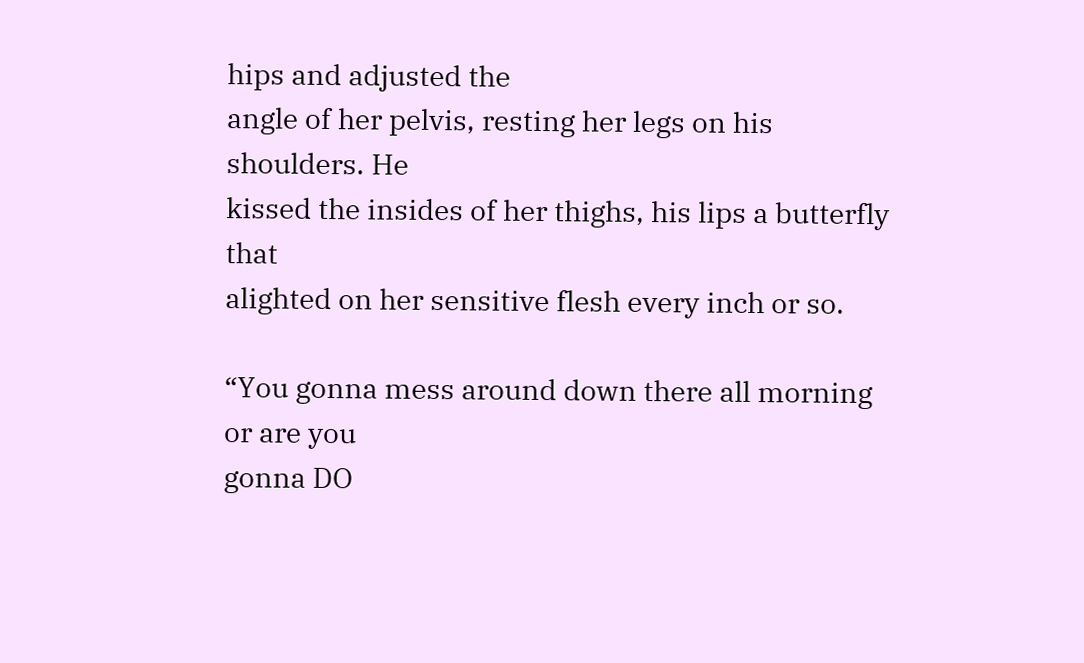hips and adjusted the
angle of her pelvis, resting her legs on his shoulders. He
kissed the insides of her thighs, his lips a butterfly that
alighted on her sensitive flesh every inch or so.

“You gonna mess around down there all morning or are you
gonna DO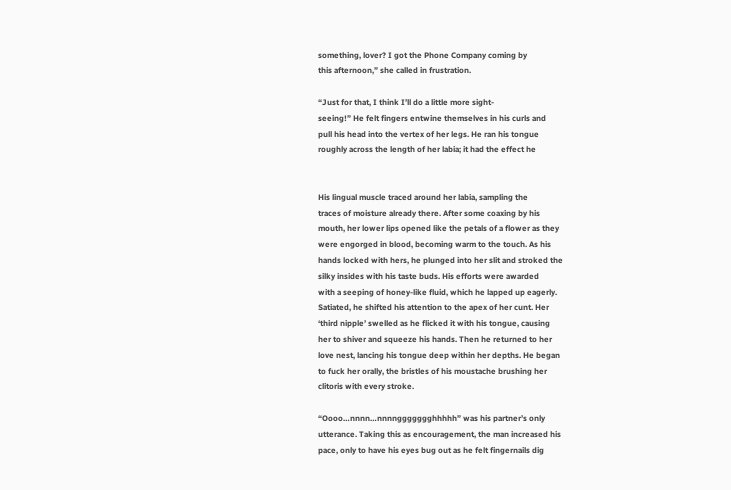something, lover? I got the Phone Company coming by
this afternoon,” she called in frustration.

“Just for that, I think I’ll do a little more sight-
seeing!” He felt fingers entwine themselves in his curls and
pull his head into the vertex of her legs. He ran his tongue
roughly across the length of her labia; it had the effect he


His lingual muscle traced around her labia, sampling the
traces of moisture already there. After some coaxing by his
mouth, her lower lips opened like the petals of a flower as they
were engorged in blood, becoming warm to the touch. As his
hands locked with hers, he plunged into her slit and stroked the
silky insides with his taste buds. His efforts were awarded
with a seeping of honey-like fluid, which he lapped up eagerly.
Satiated, he shifted his attention to the apex of her cunt. Her
‘third nipple’ swelled as he flicked it with his tongue, causing
her to shiver and squeeze his hands. Then he returned to her
love nest, lancing his tongue deep within her depths. He began
to fuck her orally, the bristles of his moustache brushing her
clitoris with every stroke.

“Oooo…nnnn…nnnnggggggghhhhh” was his partner’s only
utterance. Taking this as encouragement, the man increased his
pace, only to have his eyes bug out as he felt fingernails dig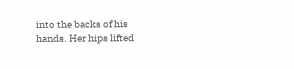into the backs of his hands. Her hips lifted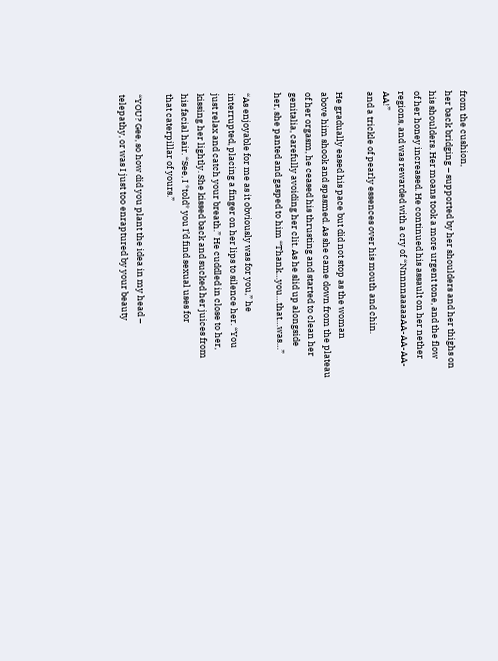from the cushion,
her back bridging – supported by her shoulders and her thighs on
his shoulders. Her moans took a more urgent tone, and the flow
of her honey increased. He continued his assault on her nether
regions, and was rewarded with a cry of “NnnnnaaaaaAA-AA-AA-AA!”
and a trickle of pearly essences over his mouth and chin.

He gradually eased his pace but did not stop as the woman
above him shook and spasmed. As she came down from the plateau
of her orgasm, he ceased his thrusting and started to clean her
genitalia, carefully avoiding her clit. As he slid up alongside
her, she panted and gasped to him “Thank…you…that…was…”

“As enjoyable for me as it obviously was for you,” he
interrupted, placing a finger on her lips to silence her. “You
just relax and catch your breath.” He cuddled in close to her,
kissing her lightly. She kissed back and sucked her juices from
his facial hair. “See, I *told* you I’d find sexual uses for
that caterpillar of yours.”

“YOU? Gee, so how did you plant the idea in my head –
telepathy, or was I just too enraptured by your beauty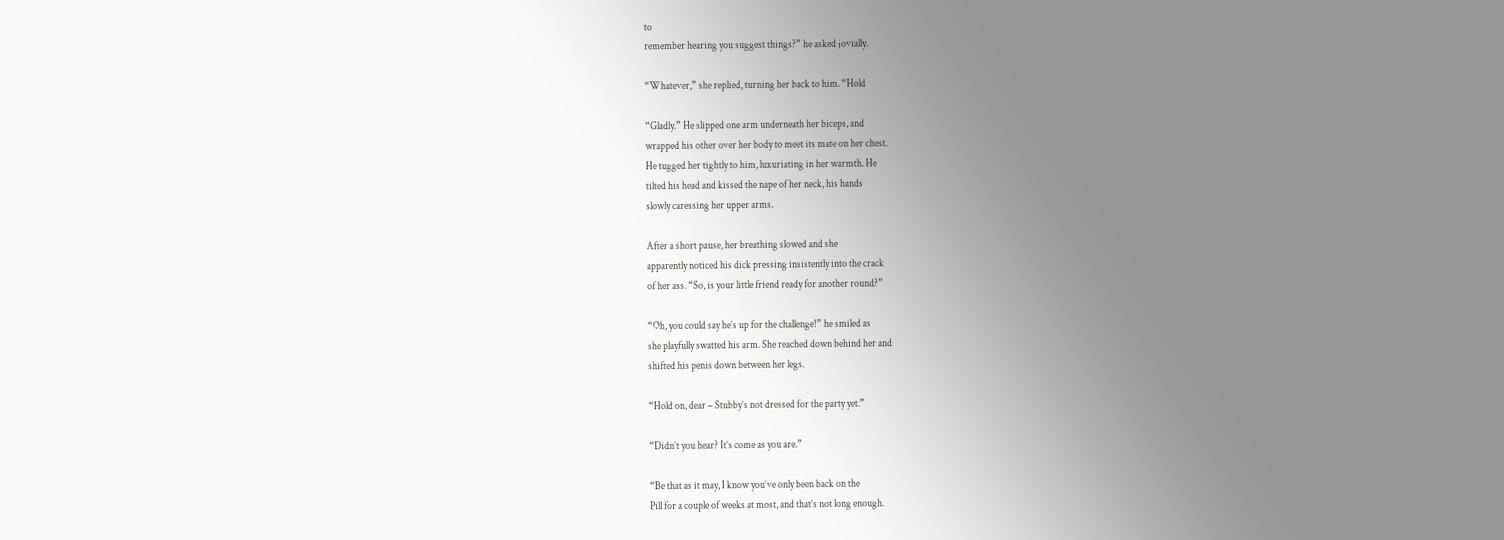to
remember hearing you suggest things?” he asked jovially.

“Whatever,” she replied, turning her back to him. “Hold

“Gladly.” He slipped one arm underneath her biceps, and
wrapped his other over her body to meet its mate on her chest.
He tugged her tightly to him, luxuriating in her warmth. He
tilted his head and kissed the nape of her neck, his hands
slowly caressing her upper arms.

After a short pause, her breathing slowed and she
apparently noticed his dick pressing insistently into the crack
of her ass. “So, is your little friend ready for another round?”

“Oh, you could say he’s up for the challenge!” he smiled as
she playfully swatted his arm. She reached down behind her and
shifted his penis down between her legs.

“Hold on, dear – Stubby’s not dressed for the party yet.”

“Didn’t you hear? It’s come as you are.”

“Be that as it may, I know you’ve only been back on the
Pill for a couple of weeks at most, and that’s not long enough.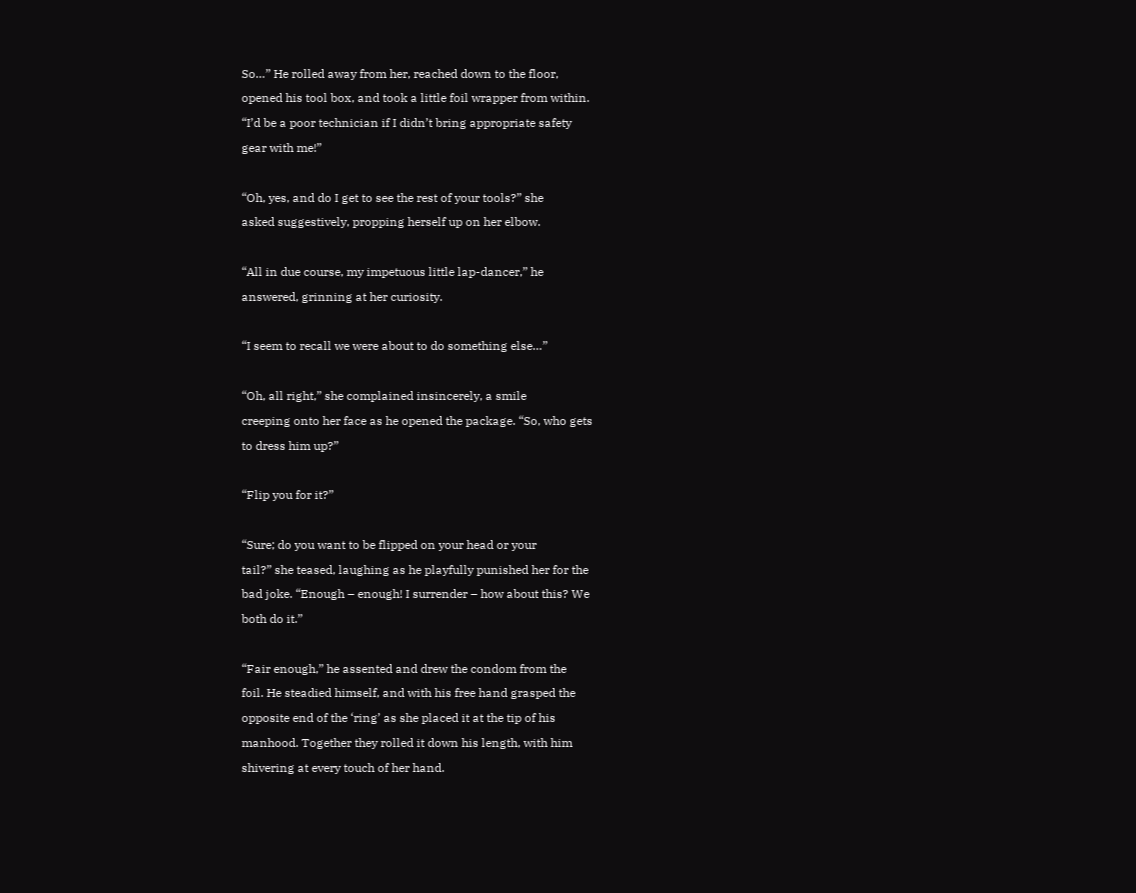So…” He rolled away from her, reached down to the floor,
opened his tool box, and took a little foil wrapper from within.
“I’d be a poor technician if I didn’t bring appropriate safety
gear with me!”

“Oh, yes, and do I get to see the rest of your tools?” she
asked suggestively, propping herself up on her elbow.

“All in due course, my impetuous little lap-dancer,” he
answered, grinning at her curiosity.

“I seem to recall we were about to do something else…”

“Oh, all right,” she complained insincerely, a smile
creeping onto her face as he opened the package. “So, who gets
to dress him up?”

“Flip you for it?”

“Sure; do you want to be flipped on your head or your
tail?” she teased, laughing as he playfully punished her for the
bad joke. “Enough – enough! I surrender – how about this? We
both do it.”

“Fair enough,” he assented and drew the condom from the
foil. He steadied himself, and with his free hand grasped the
opposite end of the ‘ring’ as she placed it at the tip of his
manhood. Together they rolled it down his length, with him
shivering at every touch of her hand.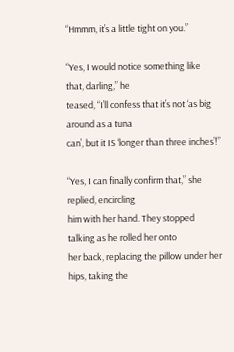“Hmmm, it’s a little tight on you.”

“Yes, I would notice something like that, darling,” he
teased, “I’ll confess that it’s not ‘as big around as a tuna
can’, but it IS ‘longer than three inches’!”

“Yes, I can finally confirm that,” she replied, encircling
him with her hand. They stopped talking as he rolled her onto
her back, replacing the pillow under her hips, taking the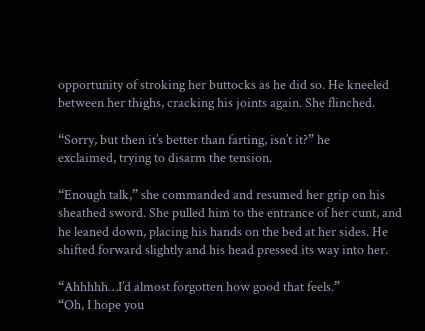opportunity of stroking her buttocks as he did so. He kneeled
between her thighs, cracking his joints again. She flinched.

“Sorry, but then it’s better than farting, isn’t it?” he
exclaimed, trying to disarm the tension.

“Enough talk,” she commanded and resumed her grip on his
sheathed sword. She pulled him to the entrance of her cunt, and
he leaned down, placing his hands on the bed at her sides. He
shifted forward slightly and his head pressed its way into her.

“Ahhhhh…I’d almost forgotten how good that feels.”
“Oh, I hope you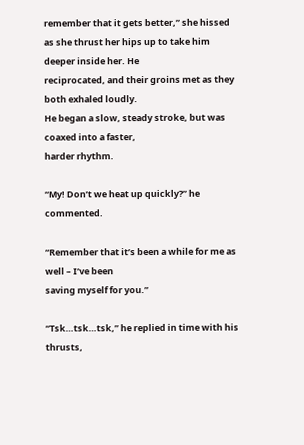remember that it gets better,” she hissed
as she thrust her hips up to take him deeper inside her. He
reciprocated, and their groins met as they both exhaled loudly.
He began a slow, steady stroke, but was coaxed into a faster,
harder rhythm.

“My! Don’t we heat up quickly?” he commented.

“Remember that it’s been a while for me as well – I’ve been
saving myself for you.”

“Tsk…tsk…tsk,” he replied in time with his thrusts,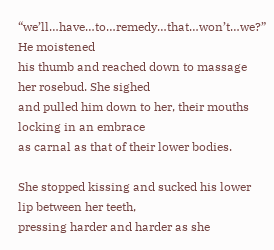“we’ll…have…to…remedy…that…won’t…we?” He moistened
his thumb and reached down to massage her rosebud. She sighed
and pulled him down to her, their mouths locking in an embrace
as carnal as that of their lower bodies.

She stopped kissing and sucked his lower lip between her teeth,
pressing harder and harder as she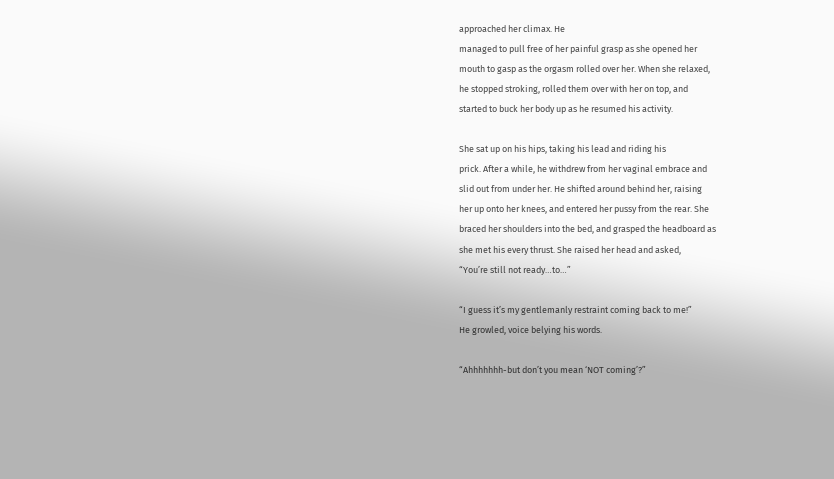approached her climax. He
managed to pull free of her painful grasp as she opened her
mouth to gasp as the orgasm rolled over her. When she relaxed,
he stopped stroking, rolled them over with her on top, and
started to buck her body up as he resumed his activity.

She sat up on his hips, taking his lead and riding his
prick. After a while, he withdrew from her vaginal embrace and
slid out from under her. He shifted around behind her, raising
her up onto her knees, and entered her pussy from the rear. She
braced her shoulders into the bed, and grasped the headboard as
she met his every thrust. She raised her head and asked,
“You’re still not ready…to…”

“I guess it’s my gentlemanly restraint coming back to me!”
He growled, voice belying his words.

“Ahhhhhhh-but don’t you mean ‘NOT coming’?”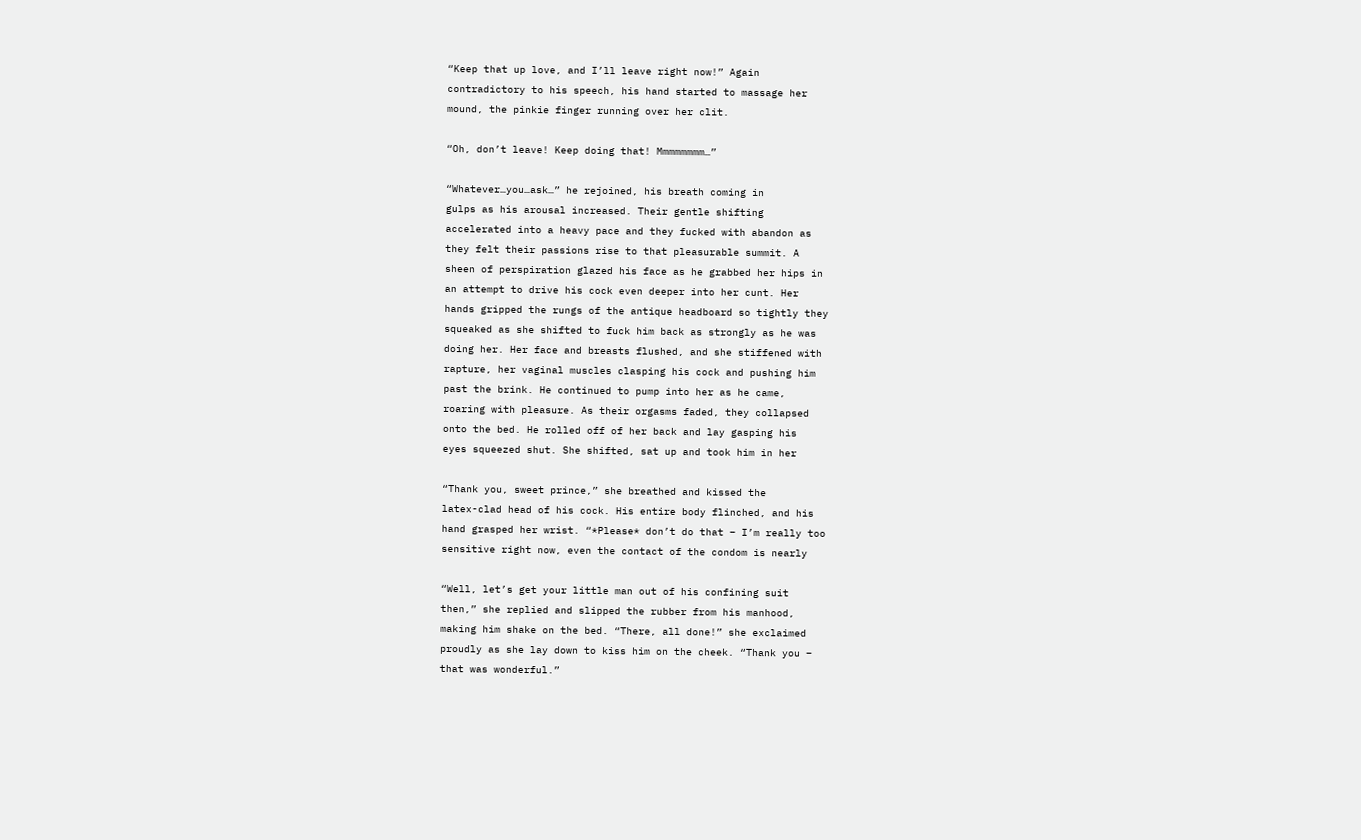“Keep that up love, and I’ll leave right now!” Again
contradictory to his speech, his hand started to massage her
mound, the pinkie finger running over her clit.

“Oh, don’t leave! Keep doing that! Mmmmmmmm…”

“Whatever…you…ask…” he rejoined, his breath coming in
gulps as his arousal increased. Their gentle shifting
accelerated into a heavy pace and they fucked with abandon as
they felt their passions rise to that pleasurable summit. A
sheen of perspiration glazed his face as he grabbed her hips in
an attempt to drive his cock even deeper into her cunt. Her
hands gripped the rungs of the antique headboard so tightly they
squeaked as she shifted to fuck him back as strongly as he was
doing her. Her face and breasts flushed, and she stiffened with
rapture, her vaginal muscles clasping his cock and pushing him
past the brink. He continued to pump into her as he came,
roaring with pleasure. As their orgasms faded, they collapsed
onto the bed. He rolled off of her back and lay gasping his
eyes squeezed shut. She shifted, sat up and took him in her

“Thank you, sweet prince,” she breathed and kissed the
latex-clad head of his cock. His entire body flinched, and his
hand grasped her wrist. “*Please* don’t do that – I’m really too
sensitive right now, even the contact of the condom is nearly

“Well, let’s get your little man out of his confining suit
then,” she replied and slipped the rubber from his manhood,
making him shake on the bed. “There, all done!” she exclaimed
proudly as she lay down to kiss him on the cheek. “Thank you –
that was wonderful.”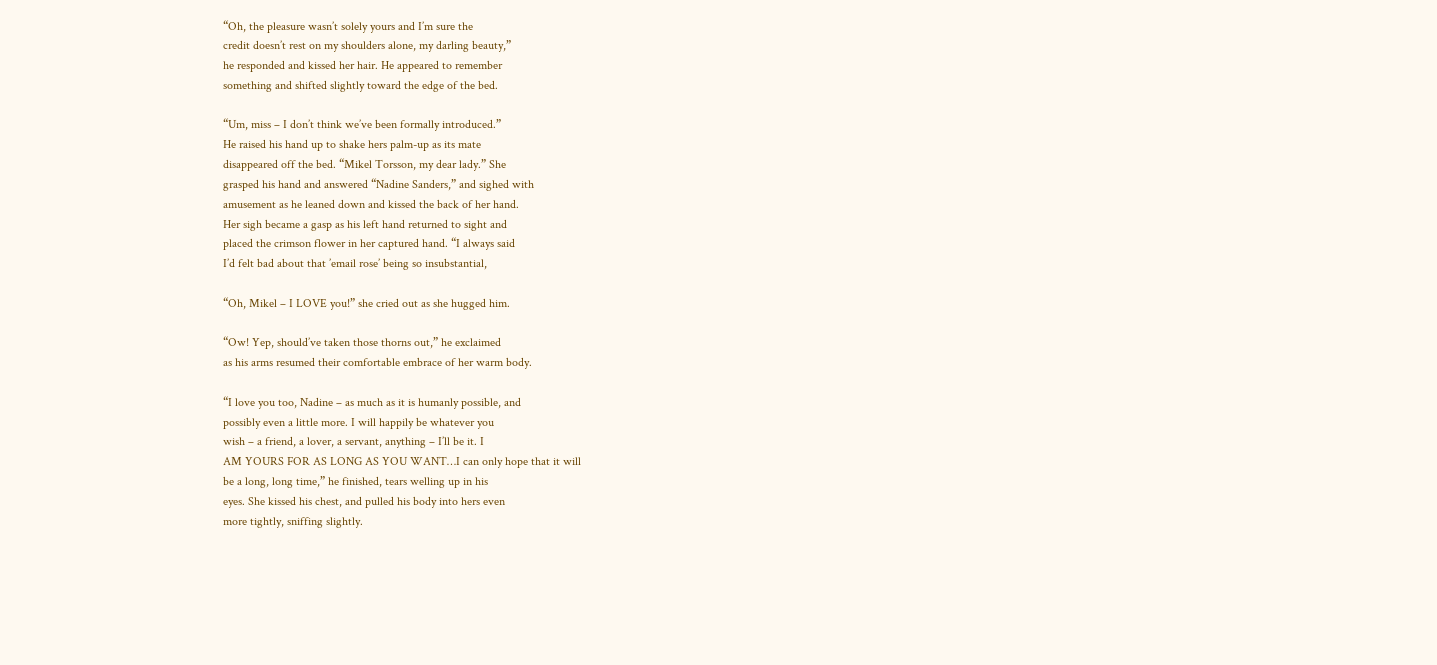“Oh, the pleasure wasn’t solely yours and I’m sure the
credit doesn’t rest on my shoulders alone, my darling beauty,”
he responded and kissed her hair. He appeared to remember
something and shifted slightly toward the edge of the bed.

“Um, miss – I don’t think we’ve been formally introduced.”
He raised his hand up to shake hers palm-up as its mate
disappeared off the bed. “Mikel Torsson, my dear lady.” She
grasped his hand and answered “Nadine Sanders,” and sighed with
amusement as he leaned down and kissed the back of her hand.
Her sigh became a gasp as his left hand returned to sight and
placed the crimson flower in her captured hand. “I always said
I’d felt bad about that ’email rose’ being so insubstantial,

“Oh, Mikel – I LOVE you!” she cried out as she hugged him.

“Ow! Yep, should’ve taken those thorns out,” he exclaimed
as his arms resumed their comfortable embrace of her warm body.

“I love you too, Nadine – as much as it is humanly possible, and
possibly even a little more. I will happily be whatever you
wish – a friend, a lover, a servant, anything – I’ll be it. I
AM YOURS FOR AS LONG AS YOU WANT…I can only hope that it will
be a long, long time,” he finished, tears welling up in his
eyes. She kissed his chest, and pulled his body into hers even
more tightly, sniffing slightly.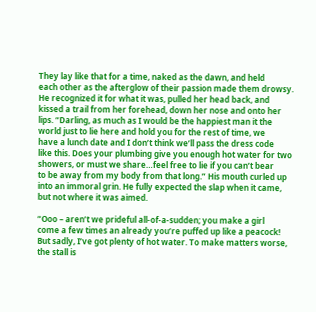They lay like that for a time, naked as the dawn, and held
each other as the afterglow of their passion made them drowsy.
He recognized it for what it was, pulled her head back, and
kissed a trail from her forehead, down her nose and onto her
lips. “Darling, as much as I would be the happiest man it the
world just to lie here and hold you for the rest of time, we
have a lunch date and I don’t think we’ll pass the dress code
like this. Does your plumbing give you enough hot water for two
showers, or must we share…feel free to lie if you can’t bear
to be away from my body from that long.” His mouth curled up
into an immoral grin. He fully expected the slap when it came,
but not where it was aimed.

“Ooo – aren’t we prideful all-of-a-sudden; you make a girl
come a few times an already you’re puffed up like a peacock!
But sadly, I’ve got plenty of hot water. To make matters worse,
the stall is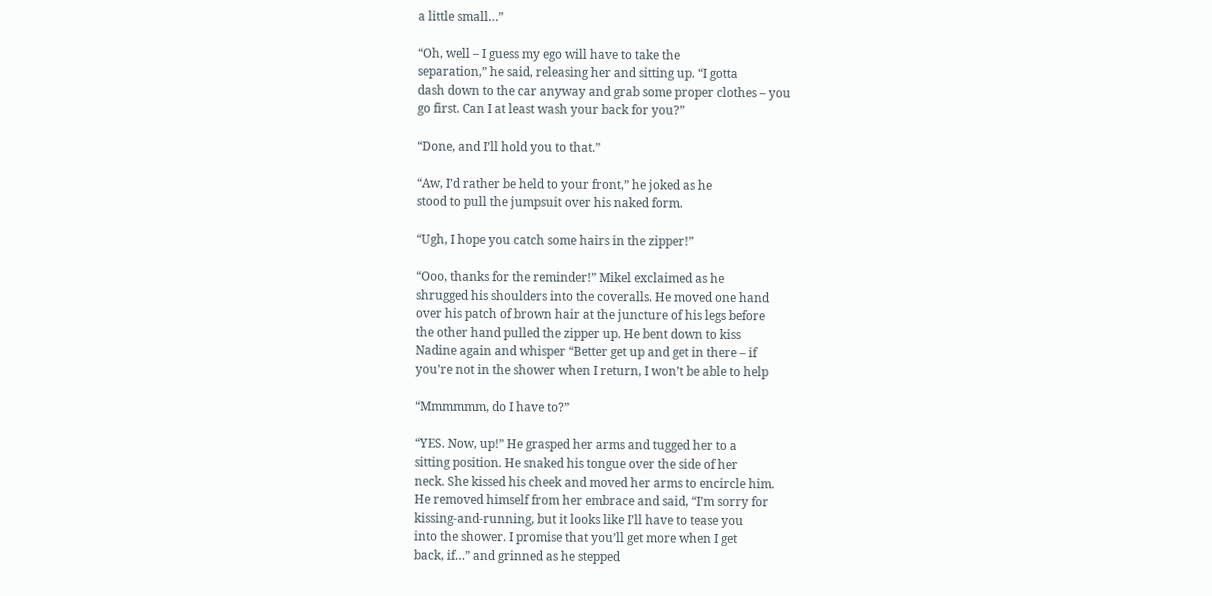a little small…”

“Oh, well – I guess my ego will have to take the
separation,” he said, releasing her and sitting up. “I gotta
dash down to the car anyway and grab some proper clothes – you
go first. Can I at least wash your back for you?”

“Done, and I’ll hold you to that.”

“Aw, I’d rather be held to your front,” he joked as he
stood to pull the jumpsuit over his naked form.

“Ugh, I hope you catch some hairs in the zipper!”

“Ooo, thanks for the reminder!” Mikel exclaimed as he
shrugged his shoulders into the coveralls. He moved one hand
over his patch of brown hair at the juncture of his legs before
the other hand pulled the zipper up. He bent down to kiss
Nadine again and whisper “Better get up and get in there – if
you’re not in the shower when I return, I won’t be able to help

“Mmmmmm, do I have to?”

“YES. Now, up!” He grasped her arms and tugged her to a
sitting position. He snaked his tongue over the side of her
neck. She kissed his cheek and moved her arms to encircle him.
He removed himself from her embrace and said, “I’m sorry for
kissing-and-running, but it looks like I’ll have to tease you
into the shower. I promise that you’ll get more when I get
back, if…” and grinned as he stepped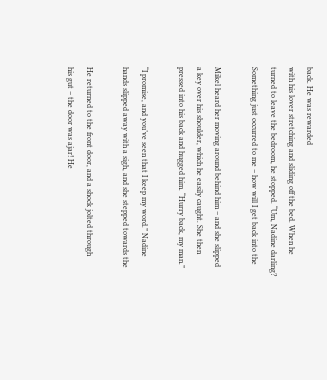back. He was rewarded
with his lover stretching and sliding off the bed. When he
turned to leave the bedroom, he stopped. “Um, Nadine darling?
Something just occurred to me – how will I get back into the

Mikel heard her moving around behind him – and she slipped
a key over his shoulder, which he easily caught. She then
pressed into his back and hugged him. “Hurry back, my man.”

“I promise, and you’ve seen that I keep my word.” Nadine
hands slipped away with a sigh, and she stepped towards the

He returned to the front door, and a shock jolted through
his gut – the door was ajar! He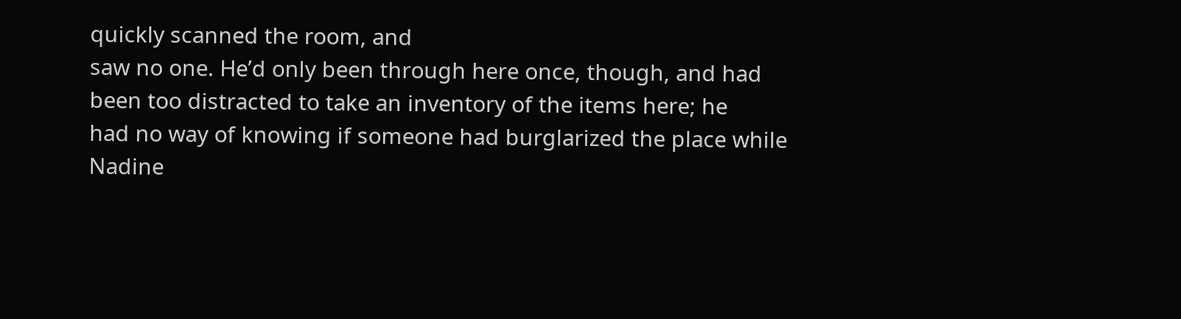quickly scanned the room, and
saw no one. He’d only been through here once, though, and had
been too distracted to take an inventory of the items here; he
had no way of knowing if someone had burglarized the place while
Nadine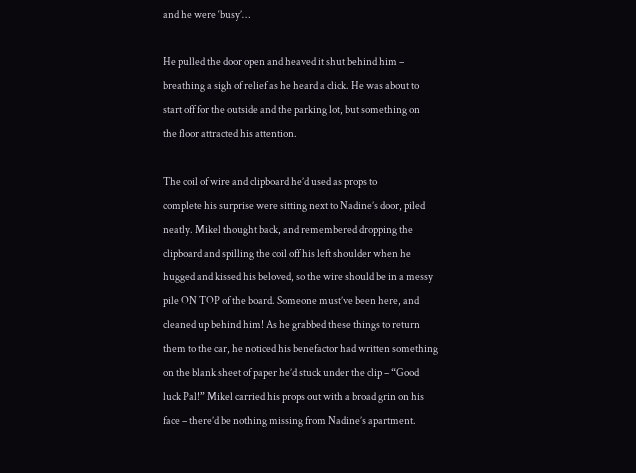and he were ‘busy’…

He pulled the door open and heaved it shut behind him –
breathing a sigh of relief as he heard a click. He was about to
start off for the outside and the parking lot, but something on
the floor attracted his attention.

The coil of wire and clipboard he’d used as props to
complete his surprise were sitting next to Nadine’s door, piled
neatly. Mikel thought back, and remembered dropping the
clipboard and spilling the coil off his left shoulder when he
hugged and kissed his beloved, so the wire should be in a messy
pile ON TOP of the board. Someone must’ve been here, and
cleaned up behind him! As he grabbed these things to return
them to the car, he noticed his benefactor had written something
on the blank sheet of paper he’d stuck under the clip – “Good
luck Pal!” Mikel carried his props out with a broad grin on his
face – there’d be nothing missing from Nadine’s apartment.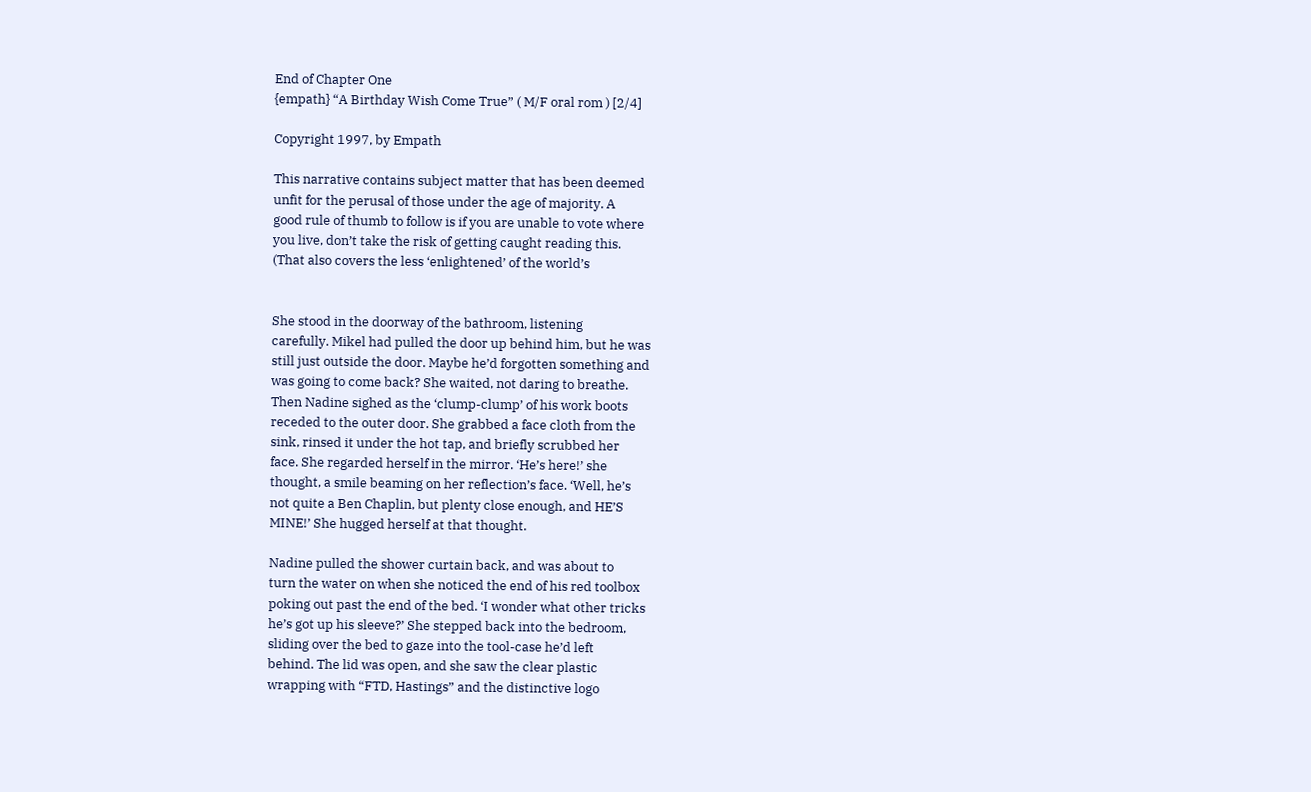End of Chapter One
{empath} “A Birthday Wish Come True” ( M/F oral rom ) [2/4]

Copyright 1997, by Empath

This narrative contains subject matter that has been deemed
unfit for the perusal of those under the age of majority. A
good rule of thumb to follow is if you are unable to vote where
you live, don’t take the risk of getting caught reading this.
(That also covers the less ‘enlightened’ of the world’s


She stood in the doorway of the bathroom, listening
carefully. Mikel had pulled the door up behind him, but he was
still just outside the door. Maybe he’d forgotten something and
was going to come back? She waited, not daring to breathe.
Then Nadine sighed as the ‘clump-clump’ of his work boots
receded to the outer door. She grabbed a face cloth from the
sink, rinsed it under the hot tap, and briefly scrubbed her
face. She regarded herself in the mirror. ‘He’s here!’ she
thought, a smile beaming on her reflection’s face. ‘Well, he’s
not quite a Ben Chaplin, but plenty close enough, and HE’S
MINE!’ She hugged herself at that thought.

Nadine pulled the shower curtain back, and was about to
turn the water on when she noticed the end of his red toolbox
poking out past the end of the bed. ‘I wonder what other tricks
he’s got up his sleeve?’ She stepped back into the bedroom,
sliding over the bed to gaze into the tool-case he’d left
behind. The lid was open, and she saw the clear plastic
wrapping with “FTD, Hastings” and the distinctive logo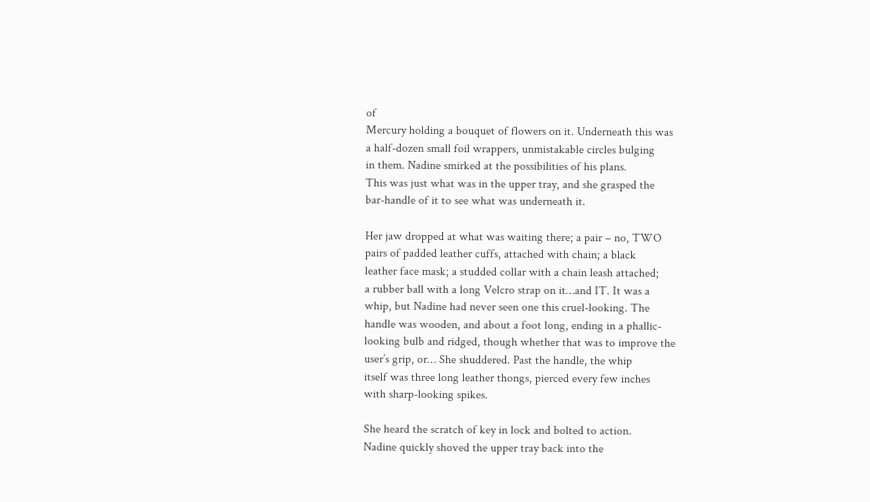of
Mercury holding a bouquet of flowers on it. Underneath this was
a half-dozen small foil wrappers, unmistakable circles bulging
in them. Nadine smirked at the possibilities of his plans.
This was just what was in the upper tray, and she grasped the
bar-handle of it to see what was underneath it.

Her jaw dropped at what was waiting there; a pair – no, TWO
pairs of padded leather cuffs, attached with chain; a black
leather face mask; a studded collar with a chain leash attached;
a rubber ball with a long Velcro strap on it…and IT. It was a
whip, but Nadine had never seen one this cruel-looking. The
handle was wooden, and about a foot long, ending in a phallic-
looking bulb and ridged, though whether that was to improve the
user’s grip, or… She shuddered. Past the handle, the whip
itself was three long leather thongs, pierced every few inches
with sharp-looking spikes.

She heard the scratch of key in lock and bolted to action.
Nadine quickly shoved the upper tray back into the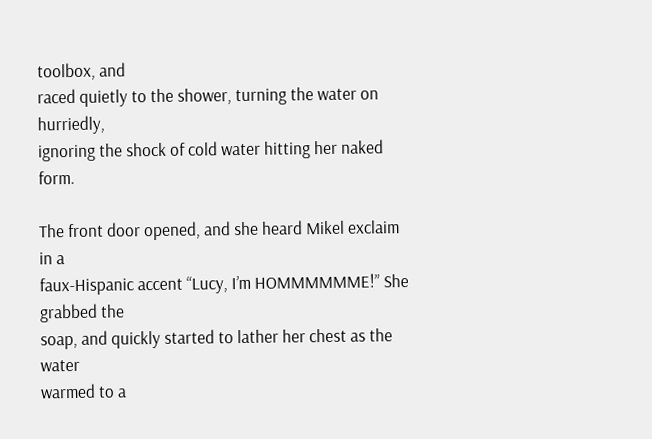toolbox, and
raced quietly to the shower, turning the water on hurriedly,
ignoring the shock of cold water hitting her naked form.

The front door opened, and she heard Mikel exclaim in a
faux-Hispanic accent “Lucy, I’m HOMMMMMME!” She grabbed the
soap, and quickly started to lather her chest as the water
warmed to a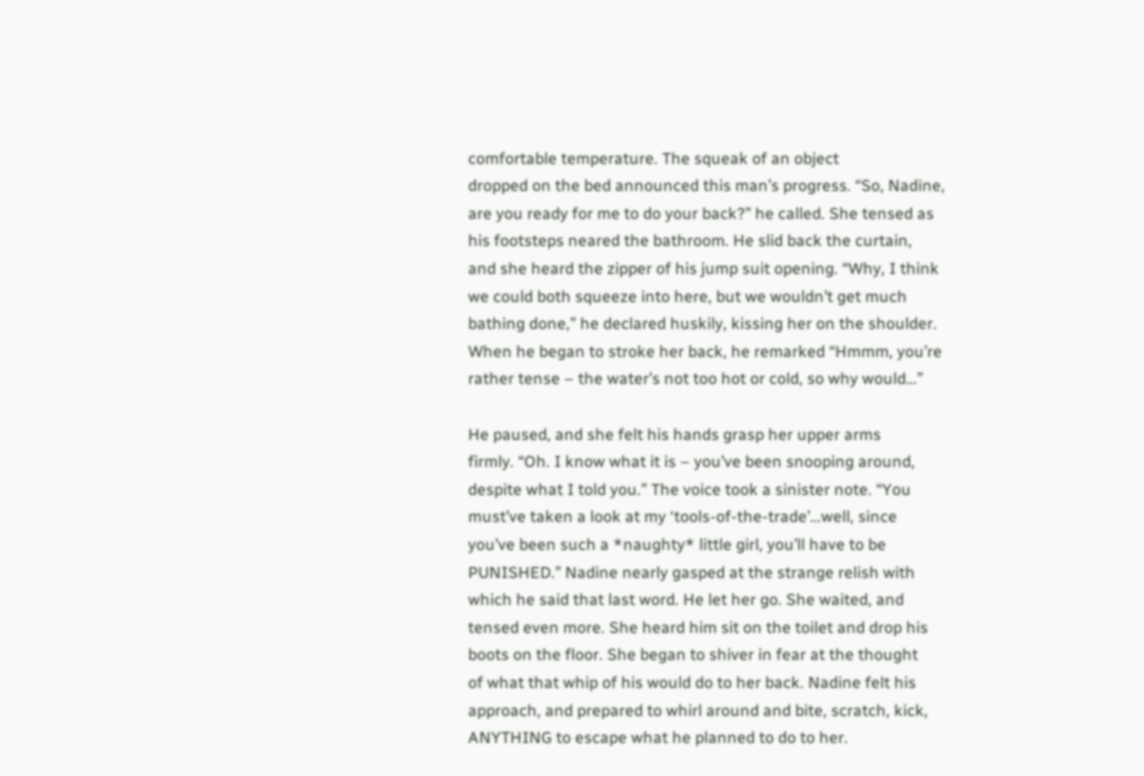comfortable temperature. The squeak of an object
dropped on the bed announced this man’s progress. “So, Nadine,
are you ready for me to do your back?” he called. She tensed as
his footsteps neared the bathroom. He slid back the curtain,
and she heard the zipper of his jump suit opening. “Why, I think
we could both squeeze into here, but we wouldn’t get much
bathing done,” he declared huskily, kissing her on the shoulder.
When he began to stroke her back, he remarked “Hmmm, you’re
rather tense – the water’s not too hot or cold, so why would…”

He paused, and she felt his hands grasp her upper arms
firmly. “Oh. I know what it is – you’ve been snooping around,
despite what I told you.” The voice took a sinister note. “You
must’ve taken a look at my ‘tools-of-the-trade’…well, since
you’ve been such a *naughty* little girl, you’ll have to be
PUNISHED.” Nadine nearly gasped at the strange relish with
which he said that last word. He let her go. She waited, and
tensed even more. She heard him sit on the toilet and drop his
boots on the floor. She began to shiver in fear at the thought
of what that whip of his would do to her back. Nadine felt his
approach, and prepared to whirl around and bite, scratch, kick,
ANYTHING to escape what he planned to do to her.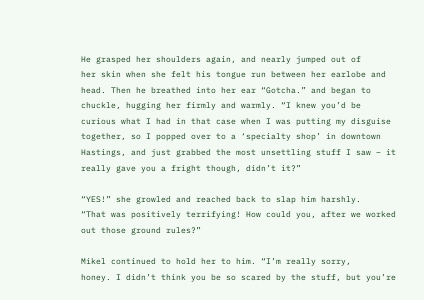He grasped her shoulders again, and nearly jumped out of
her skin when she felt his tongue run between her earlobe and
head. Then he breathed into her ear “Gotcha.” and began to
chuckle, hugging her firmly and warmly. “I knew you’d be
curious what I had in that case when I was putting my disguise
together, so I popped over to a ‘specialty shop’ in downtown
Hastings, and just grabbed the most unsettling stuff I saw – it
really gave you a fright though, didn’t it?”

“YES!” she growled and reached back to slap him harshly.
“That was positively terrifying! How could you, after we worked
out those ground rules?”

Mikel continued to hold her to him. “I’m really sorry,
honey. I didn’t think you be so scared by the stuff, but you’re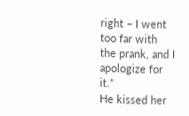right – I went too far with the prank, and I apologize for it.”
He kissed her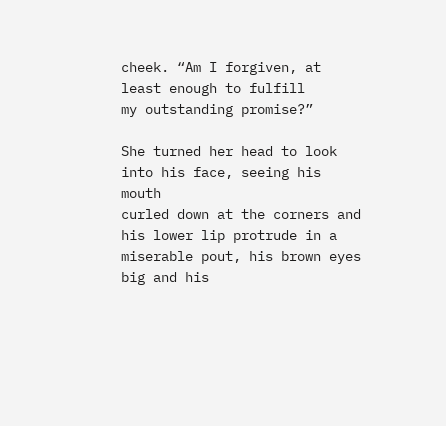cheek. “Am I forgiven, at least enough to fulfill
my outstanding promise?”

She turned her head to look into his face, seeing his mouth
curled down at the corners and his lower lip protrude in a
miserable pout, his brown eyes big and his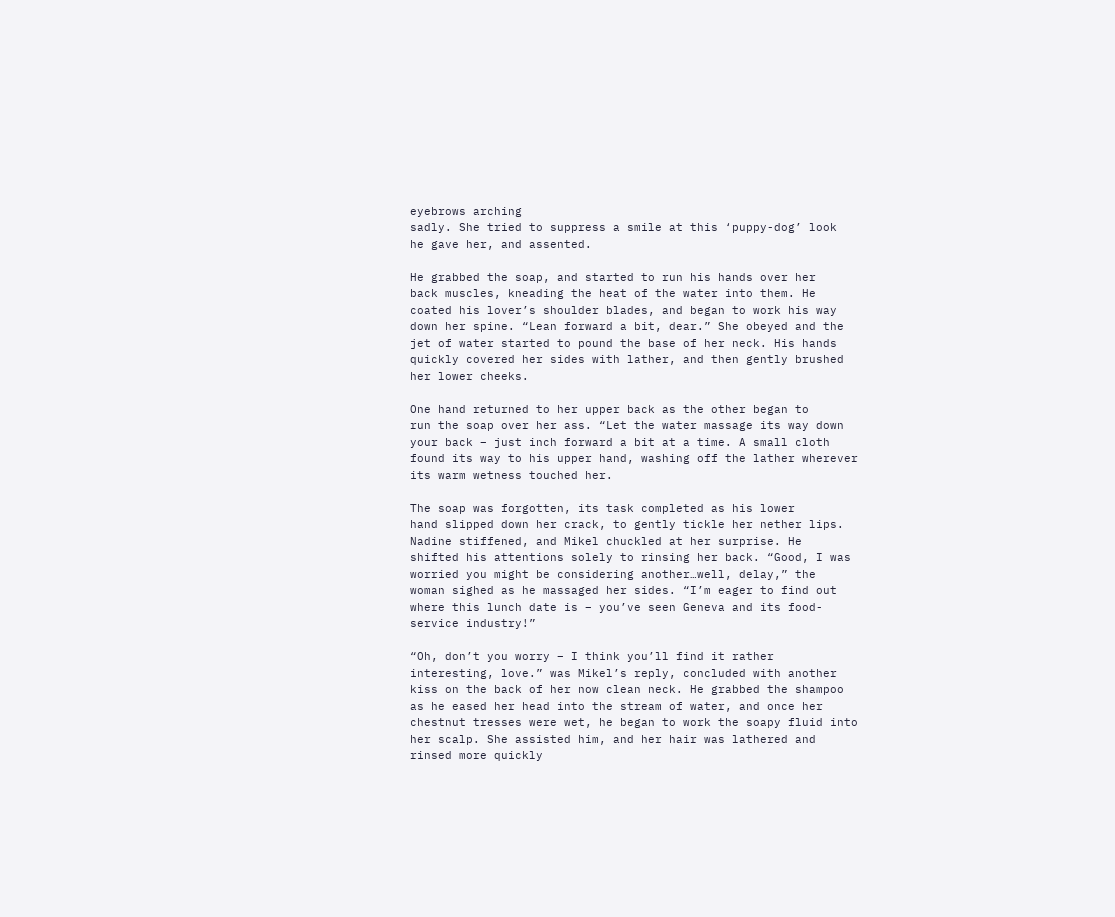eyebrows arching
sadly. She tried to suppress a smile at this ‘puppy-dog’ look
he gave her, and assented.

He grabbed the soap, and started to run his hands over her
back muscles, kneading the heat of the water into them. He
coated his lover’s shoulder blades, and began to work his way
down her spine. “Lean forward a bit, dear.” She obeyed and the
jet of water started to pound the base of her neck. His hands
quickly covered her sides with lather, and then gently brushed
her lower cheeks.

One hand returned to her upper back as the other began to
run the soap over her ass. “Let the water massage its way down
your back – just inch forward a bit at a time. A small cloth
found its way to his upper hand, washing off the lather wherever
its warm wetness touched her.

The soap was forgotten, its task completed as his lower
hand slipped down her crack, to gently tickle her nether lips.
Nadine stiffened, and Mikel chuckled at her surprise. He
shifted his attentions solely to rinsing her back. “Good, I was
worried you might be considering another…well, delay,” the
woman sighed as he massaged her sides. “I’m eager to find out
where this lunch date is – you’ve seen Geneva and its food-
service industry!”

“Oh, don’t you worry – I think you’ll find it rather
interesting, love.” was Mikel’s reply, concluded with another
kiss on the back of her now clean neck. He grabbed the shampoo
as he eased her head into the stream of water, and once her
chestnut tresses were wet, he began to work the soapy fluid into
her scalp. She assisted him, and her hair was lathered and
rinsed more quickly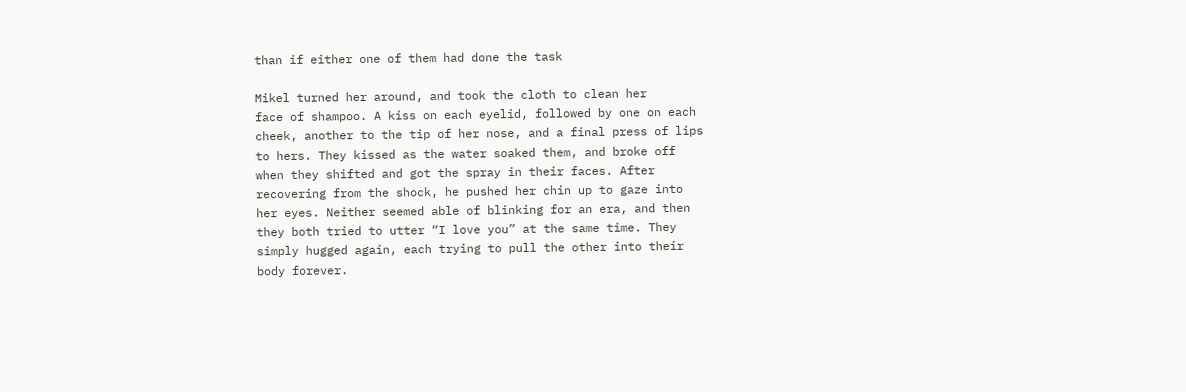than if either one of them had done the task

Mikel turned her around, and took the cloth to clean her
face of shampoo. A kiss on each eyelid, followed by one on each
cheek, another to the tip of her nose, and a final press of lips
to hers. They kissed as the water soaked them, and broke off
when they shifted and got the spray in their faces. After
recovering from the shock, he pushed her chin up to gaze into
her eyes. Neither seemed able of blinking for an era, and then
they both tried to utter “I love you” at the same time. They
simply hugged again, each trying to pull the other into their
body forever.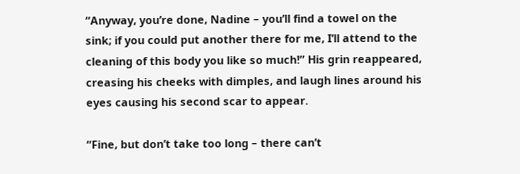“Anyway, you’re done, Nadine – you’ll find a towel on the
sink; if you could put another there for me, I’ll attend to the
cleaning of this body you like so much!” His grin reappeared,
creasing his cheeks with dimples, and laugh lines around his
eyes causing his second scar to appear.

“Fine, but don’t take too long – there can’t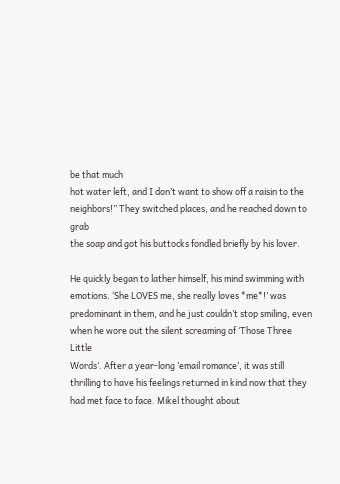be that much
hot water left, and I don’t want to show off a raisin to the
neighbors!” They switched places, and he reached down to grab
the soap and got his buttocks fondled briefly by his lover.

He quickly began to lather himself, his mind swimming with
emotions. ‘She LOVES me, she really loves *me*!’ was
predominant in them, and he just couldn’t stop smiling, even
when he wore out the silent screaming of ‘Those Three Little
Words’. After a year-long ’email romance’, it was still
thrilling to have his feelings returned in kind now that they
had met face to face. Mikel thought about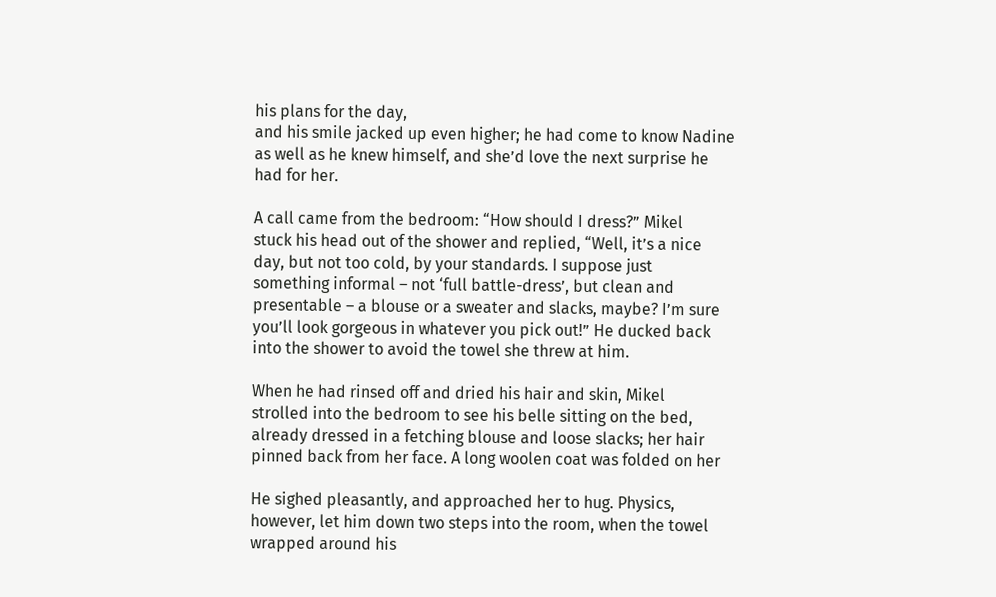his plans for the day,
and his smile jacked up even higher; he had come to know Nadine
as well as he knew himself, and she’d love the next surprise he
had for her.

A call came from the bedroom: “How should I dress?” Mikel
stuck his head out of the shower and replied, “Well, it’s a nice
day, but not too cold, by your standards. I suppose just
something informal – not ‘full battle-dress’, but clean and
presentable – a blouse or a sweater and slacks, maybe? I’m sure
you’ll look gorgeous in whatever you pick out!” He ducked back
into the shower to avoid the towel she threw at him.

When he had rinsed off and dried his hair and skin, Mikel
strolled into the bedroom to see his belle sitting on the bed,
already dressed in a fetching blouse and loose slacks; her hair
pinned back from her face. A long woolen coat was folded on her

He sighed pleasantly, and approached her to hug. Physics,
however, let him down two steps into the room, when the towel
wrapped around his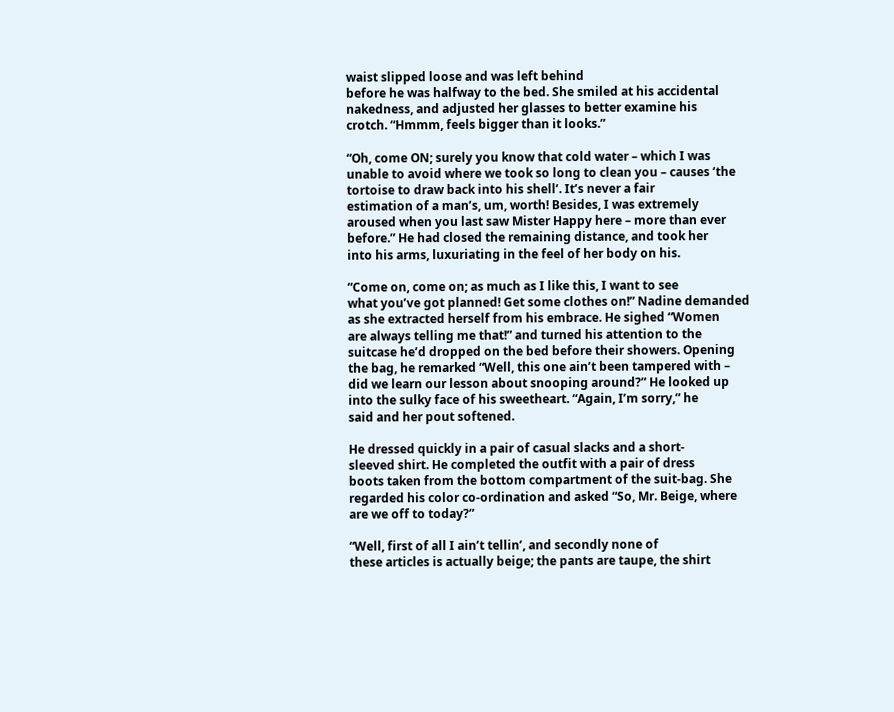waist slipped loose and was left behind
before he was halfway to the bed. She smiled at his accidental
nakedness, and adjusted her glasses to better examine his
crotch. “Hmmm, feels bigger than it looks.”

“Oh, come ON; surely you know that cold water – which I was
unable to avoid where we took so long to clean you – causes ‘the
tortoise to draw back into his shell’. It’s never a fair
estimation of a man’s, um, worth! Besides, I was extremely
aroused when you last saw Mister Happy here – more than ever
before.” He had closed the remaining distance, and took her
into his arms, luxuriating in the feel of her body on his.

“Come on, come on; as much as I like this, I want to see
what you’ve got planned! Get some clothes on!” Nadine demanded
as she extracted herself from his embrace. He sighed “Women
are always telling me that!” and turned his attention to the
suitcase he’d dropped on the bed before their showers. Opening
the bag, he remarked “Well, this one ain’t been tampered with –
did we learn our lesson about snooping around?” He looked up
into the sulky face of his sweetheart. “Again, I’m sorry,” he
said and her pout softened.

He dressed quickly in a pair of casual slacks and a short-
sleeved shirt. He completed the outfit with a pair of dress
boots taken from the bottom compartment of the suit-bag. She
regarded his color co-ordination and asked “So, Mr. Beige, where
are we off to today?”

“Well, first of all I ain’t tellin’, and secondly none of
these articles is actually beige; the pants are taupe, the shirt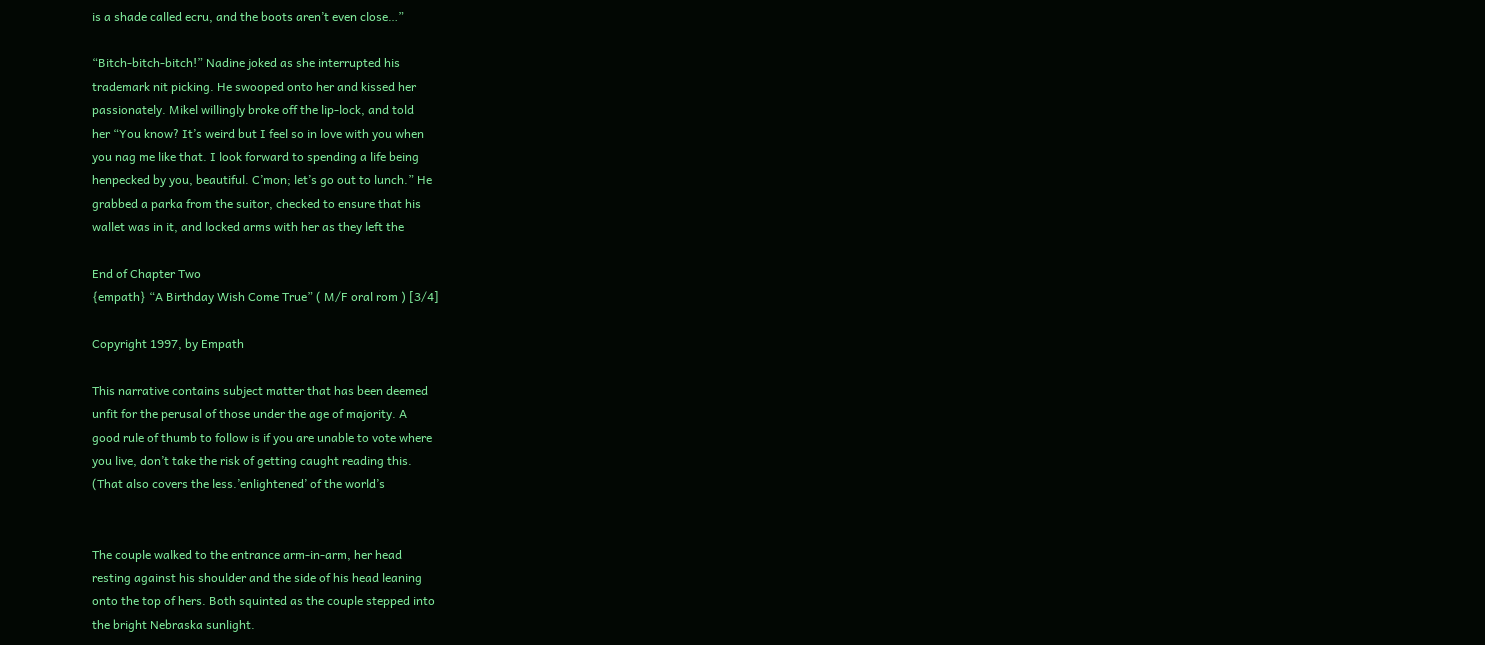is a shade called ecru, and the boots aren’t even close…”

“Bitch-bitch-bitch!” Nadine joked as she interrupted his
trademark nit picking. He swooped onto her and kissed her
passionately. Mikel willingly broke off the lip-lock, and told
her “You know? It’s weird but I feel so in love with you when
you nag me like that. I look forward to spending a life being
henpecked by you, beautiful. C’mon; let’s go out to lunch.” He
grabbed a parka from the suitor, checked to ensure that his
wallet was in it, and locked arms with her as they left the

End of Chapter Two
{empath} “A Birthday Wish Come True” ( M/F oral rom ) [3/4]

Copyright 1997, by Empath

This narrative contains subject matter that has been deemed
unfit for the perusal of those under the age of majority. A
good rule of thumb to follow is if you are unable to vote where
you live, don’t take the risk of getting caught reading this.
(That also covers the less.’enlightened’ of the world’s


The couple walked to the entrance arm-in-arm, her head
resting against his shoulder and the side of his head leaning
onto the top of hers. Both squinted as the couple stepped into
the bright Nebraska sunlight.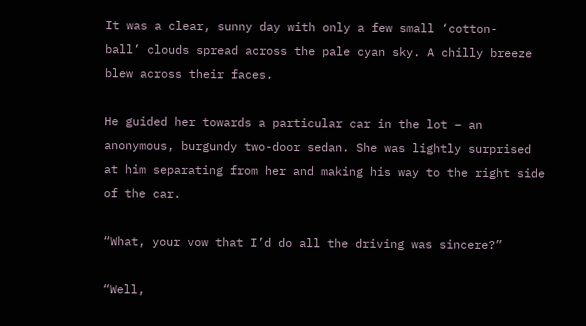It was a clear, sunny day with only a few small ‘cotton-
ball’ clouds spread across the pale cyan sky. A chilly breeze
blew across their faces.

He guided her towards a particular car in the lot – an
anonymous, burgundy two-door sedan. She was lightly surprised
at him separating from her and making his way to the right side
of the car.

“What, your vow that I’d do all the driving was sincere?”

“Well,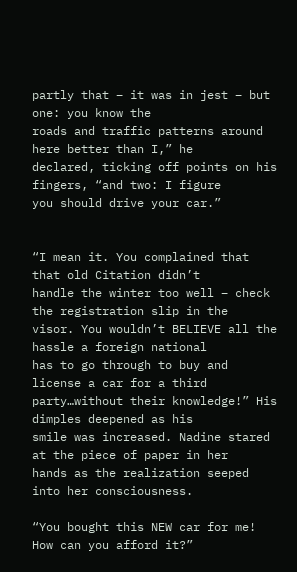partly that – it was in jest – but one: you know the
roads and traffic patterns around here better than I,” he
declared, ticking off points on his fingers, “and two: I figure
you should drive your car.”


“I mean it. You complained that that old Citation didn’t
handle the winter too well – check the registration slip in the
visor. You wouldn’t BELIEVE all the hassle a foreign national
has to go through to buy and license a car for a third
party…without their knowledge!” His dimples deepened as his
smile was increased. Nadine stared at the piece of paper in her
hands as the realization seeped into her consciousness.

“You bought this NEW car for me! How can you afford it?”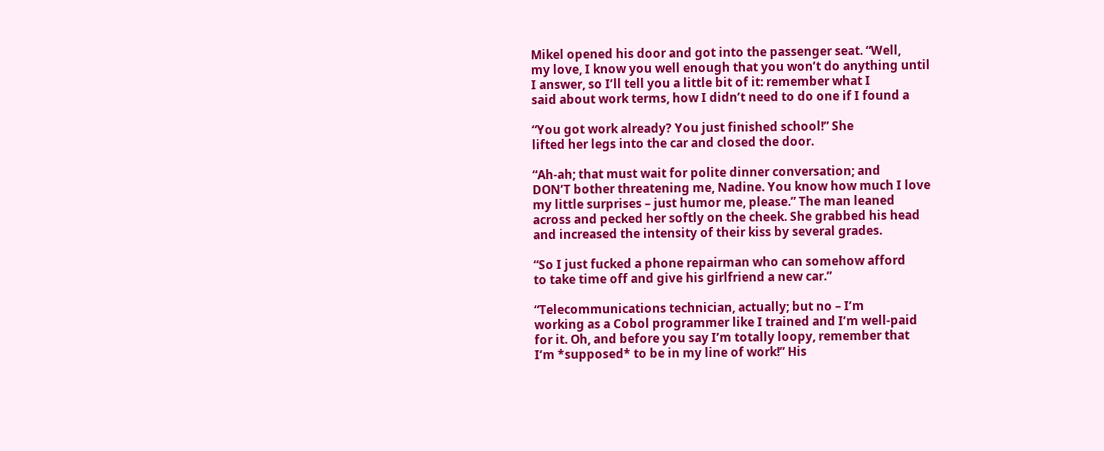Mikel opened his door and got into the passenger seat. “Well,
my love, I know you well enough that you won’t do anything until
I answer, so I’ll tell you a little bit of it: remember what I
said about work terms, how I didn’t need to do one if I found a

“You got work already? You just finished school!” She
lifted her legs into the car and closed the door.

“Ah-ah; that must wait for polite dinner conversation; and
DON’T bother threatening me, Nadine. You know how much I love
my little surprises – just humor me, please.” The man leaned
across and pecked her softly on the cheek. She grabbed his head
and increased the intensity of their kiss by several grades.

“So I just fucked a phone repairman who can somehow afford
to take time off and give his girlfriend a new car.”

“Telecommunications technician, actually; but no – I’m
working as a Cobol programmer like I trained and I’m well-paid
for it. Oh, and before you say I’m totally loopy, remember that
I’m *supposed* to be in my line of work!” His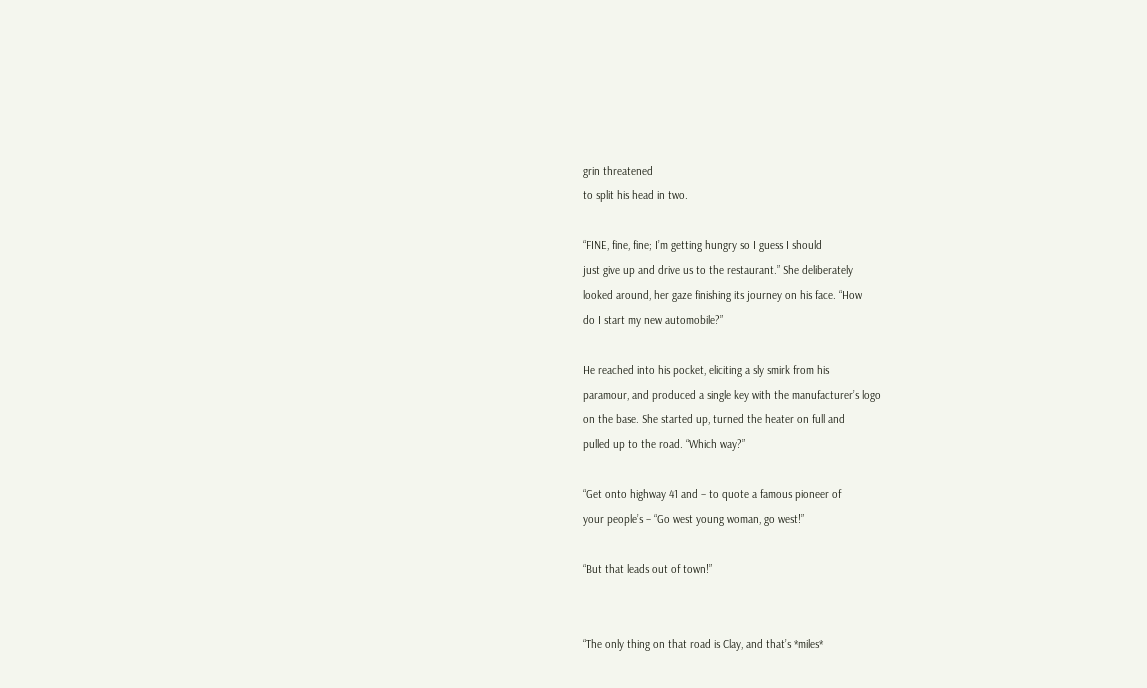grin threatened
to split his head in two.

“FINE, fine, fine; I’m getting hungry so I guess I should
just give up and drive us to the restaurant.” She deliberately
looked around, her gaze finishing its journey on his face. “How
do I start my new automobile?”

He reached into his pocket, eliciting a sly smirk from his
paramour, and produced a single key with the manufacturer’s logo
on the base. She started up, turned the heater on full and
pulled up to the road. “Which way?”

“Get onto highway 41 and – to quote a famous pioneer of
your people’s – “Go west young woman, go west!”

“But that leads out of town!”


“The only thing on that road is Clay, and that’s *miles*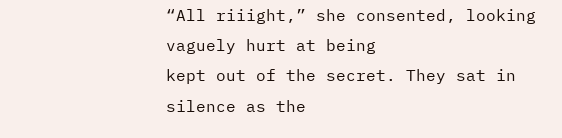“All riiight,” she consented, looking vaguely hurt at being
kept out of the secret. They sat in silence as the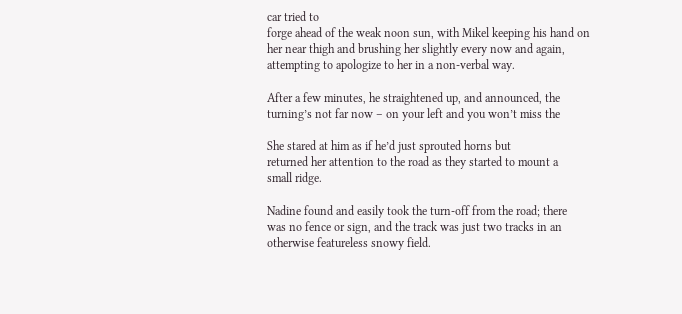car tried to
forge ahead of the weak noon sun, with Mikel keeping his hand on
her near thigh and brushing her slightly every now and again,
attempting to apologize to her in a non-verbal way.

After a few minutes, he straightened up, and announced, the
turning’s not far now – on your left and you won’t miss the

She stared at him as if he’d just sprouted horns but
returned her attention to the road as they started to mount a
small ridge.

Nadine found and easily took the turn-off from the road; there
was no fence or sign, and the track was just two tracks in an
otherwise featureless snowy field.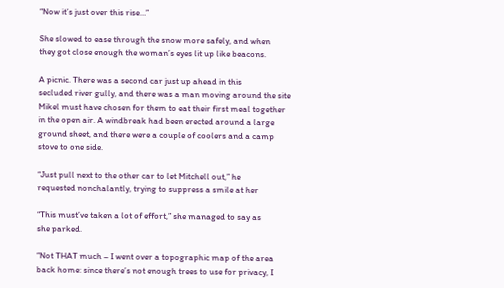“Now it’s just over this rise…”

She slowed to ease through the snow more safely, and when
they got close enough the woman’s eyes lit up like beacons.

A picnic. There was a second car just up ahead in this
secluded river gully, and there was a man moving around the site
Mikel must have chosen for them to eat their first meal together
in the open air. A windbreak had been erected around a large
ground sheet, and there were a couple of coolers and a camp
stove to one side.

“Just pull next to the other car to let Mitchell out,” he
requested nonchalantly, trying to suppress a smile at her

“This must’ve taken a lot of effort,” she managed to say as
she parked.

“Not THAT much – I went over a topographic map of the area
back home: since there’s not enough trees to use for privacy, I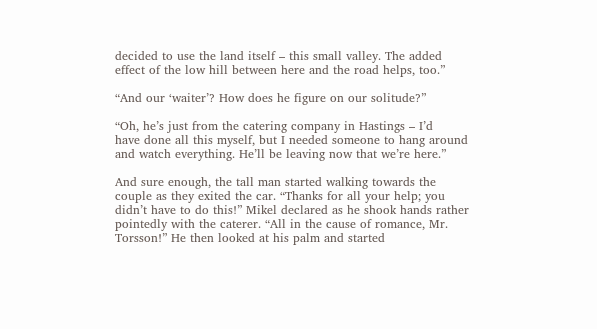decided to use the land itself – this small valley. The added
effect of the low hill between here and the road helps, too.”

“And our ‘waiter’? How does he figure on our solitude?”

“Oh, he’s just from the catering company in Hastings – I’d
have done all this myself, but I needed someone to hang around
and watch everything. He’ll be leaving now that we’re here.”

And sure enough, the tall man started walking towards the
couple as they exited the car. “Thanks for all your help; you
didn’t have to do this!” Mikel declared as he shook hands rather
pointedly with the caterer. “All in the cause of romance, Mr.
Torsson!” He then looked at his palm and started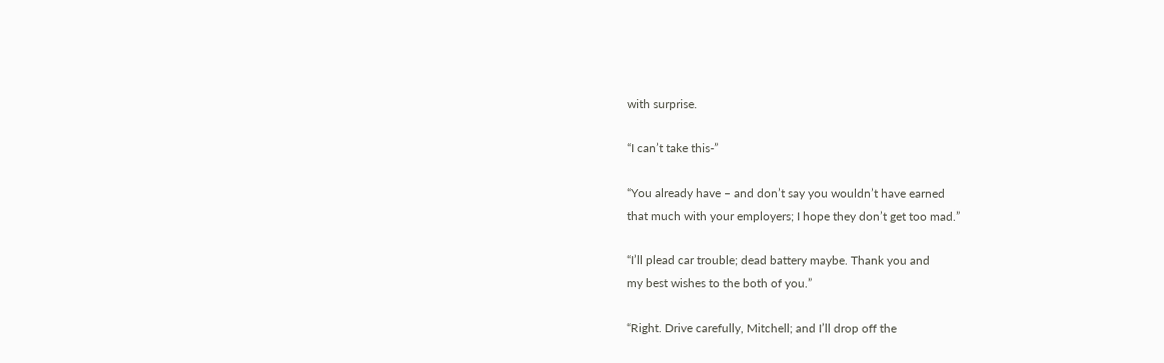with surprise.

“I can’t take this-”

“You already have – and don’t say you wouldn’t have earned
that much with your employers; I hope they don’t get too mad.”

“I’ll plead car trouble; dead battery maybe. Thank you and
my best wishes to the both of you.”

“Right. Drive carefully, Mitchell; and I’ll drop off the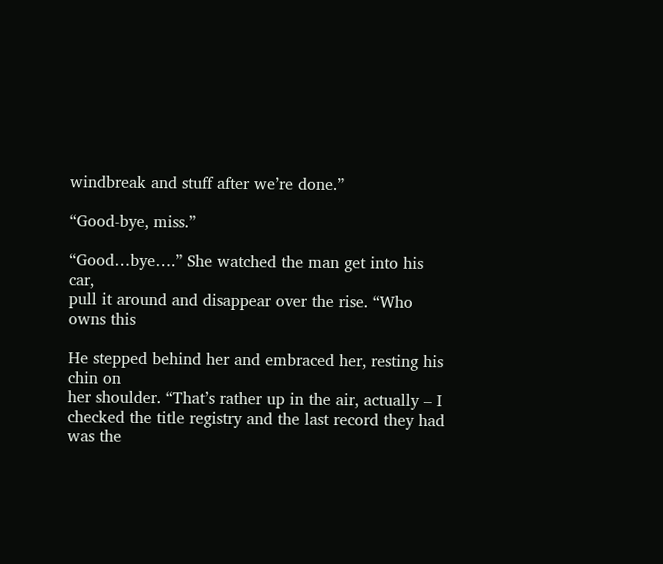windbreak and stuff after we’re done.”

“Good-bye, miss.”

“Good…bye….” She watched the man get into his car,
pull it around and disappear over the rise. “Who owns this

He stepped behind her and embraced her, resting his chin on
her shoulder. “That’s rather up in the air, actually – I
checked the title registry and the last record they had was the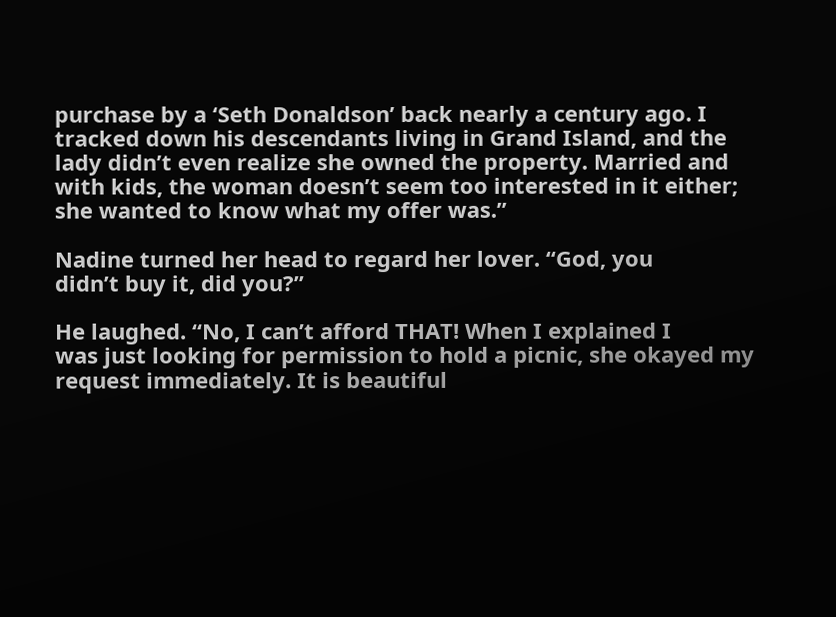purchase by a ‘Seth Donaldson’ back nearly a century ago. I
tracked down his descendants living in Grand Island, and the
lady didn’t even realize she owned the property. Married and
with kids, the woman doesn’t seem too interested in it either;
she wanted to know what my offer was.”

Nadine turned her head to regard her lover. “God, you
didn’t buy it, did you?”

He laughed. “No, I can’t afford THAT! When I explained I
was just looking for permission to hold a picnic, she okayed my
request immediately. It is beautiful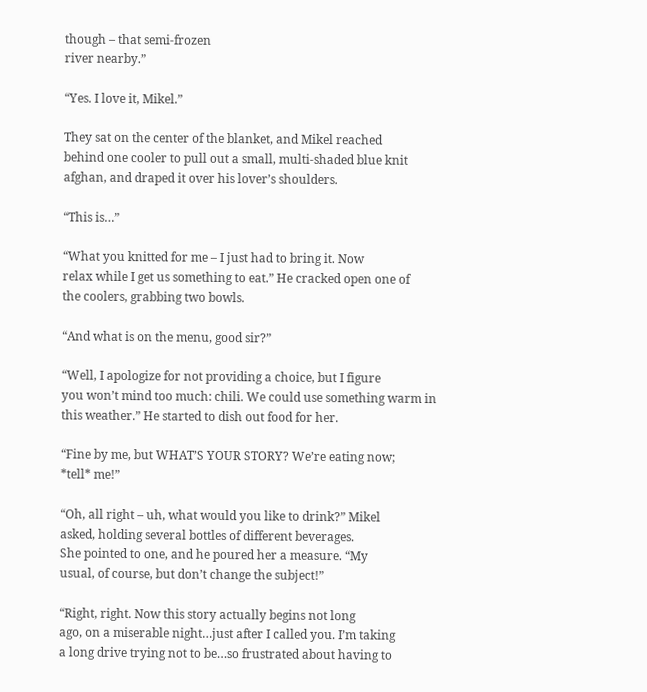though – that semi-frozen
river nearby.”

“Yes. I love it, Mikel.”

They sat on the center of the blanket, and Mikel reached
behind one cooler to pull out a small, multi-shaded blue knit
afghan, and draped it over his lover’s shoulders.

“This is…”

“What you knitted for me – I just had to bring it. Now
relax while I get us something to eat.” He cracked open one of
the coolers, grabbing two bowls.

“And what is on the menu, good sir?”

“Well, I apologize for not providing a choice, but I figure
you won’t mind too much: chili. We could use something warm in
this weather.” He started to dish out food for her.

“Fine by me, but WHAT’S YOUR STORY? We’re eating now;
*tell* me!”

“Oh, all right – uh, what would you like to drink?” Mikel
asked, holding several bottles of different beverages.
She pointed to one, and he poured her a measure. “My
usual, of course, but don’t change the subject!”

“Right, right. Now this story actually begins not long
ago, on a miserable night…just after I called you. I’m taking
a long drive trying not to be…so frustrated about having to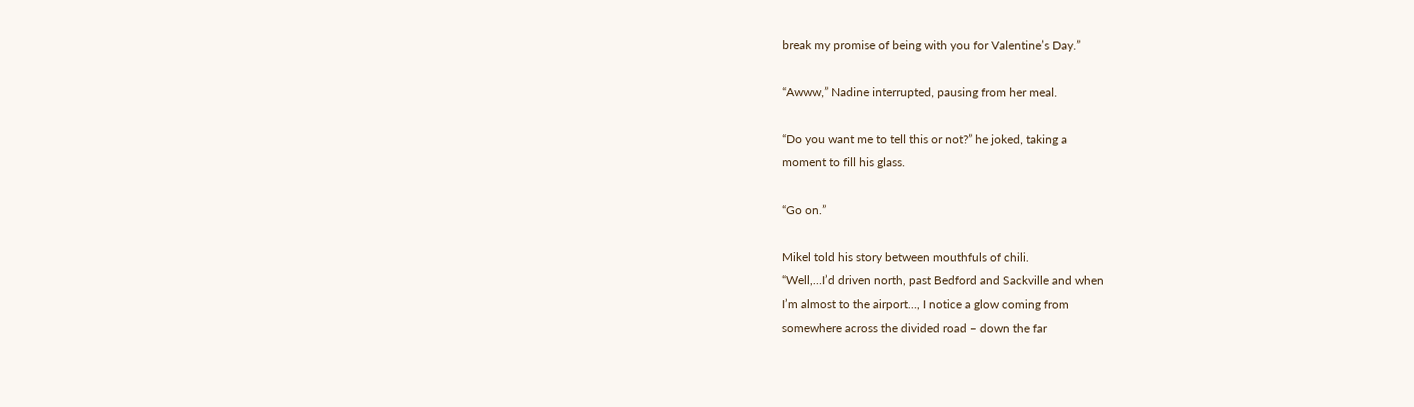break my promise of being with you for Valentine’s Day.”

“Awww,” Nadine interrupted, pausing from her meal.

“Do you want me to tell this or not?” he joked, taking a
moment to fill his glass.

“Go on.”

Mikel told his story between mouthfuls of chili.
“Well,…I’d driven north, past Bedford and Sackville and when
I’m almost to the airport…, I notice a glow coming from
somewhere across the divided road – down the far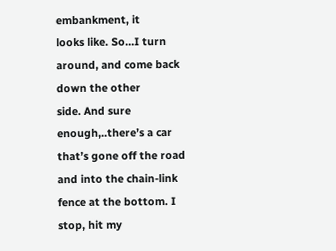embankment, it
looks like. So…I turn around, and come back down the other
side. And sure enough,..there’s a car that’s gone off the road
and into the chain-link fence at the bottom. I stop, hit my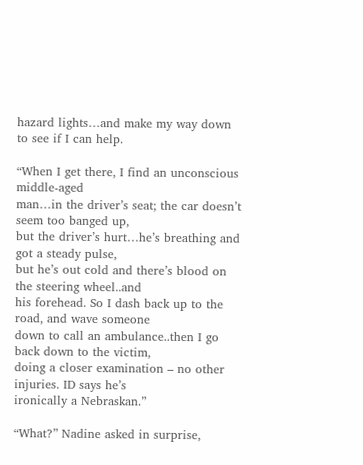hazard lights…and make my way down to see if I can help.

“When I get there, I find an unconscious middle-aged
man…in the driver’s seat; the car doesn’t seem too banged up,
but the driver’s hurt…he’s breathing and got a steady pulse,
but he’s out cold and there’s blood on the steering wheel..and
his forehead. So I dash back up to the road, and wave someone
down to call an ambulance..then I go back down to the victim,
doing a closer examination – no other injuries. ID says he’s
ironically a Nebraskan.”

“What?” Nadine asked in surprise,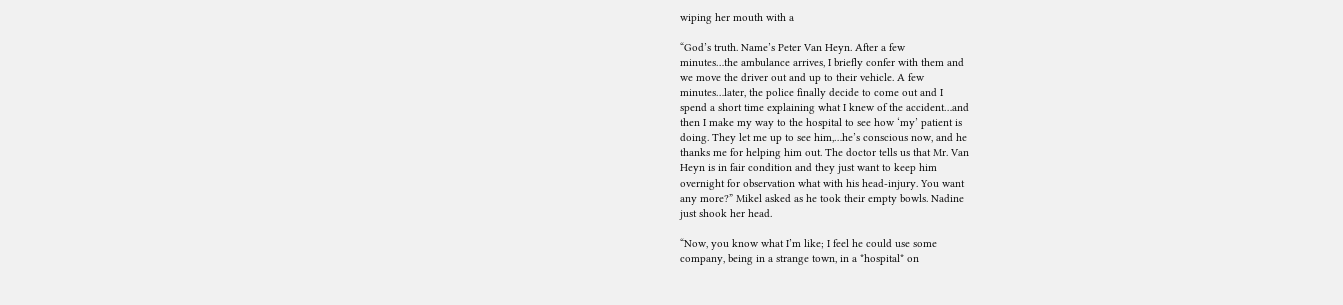wiping her mouth with a

“God’s truth. Name’s Peter Van Heyn. After a few
minutes…the ambulance arrives, I briefly confer with them and
we move the driver out and up to their vehicle. A few
minutes…later, the police finally decide to come out and I
spend a short time explaining what I knew of the accident…and
then I make my way to the hospital to see how ‘my’ patient is
doing. They let me up to see him,…he’s conscious now, and he
thanks me for helping him out. The doctor tells us that Mr. Van
Heyn is in fair condition and they just want to keep him
overnight for observation what with his head-injury. You want
any more?” Mikel asked as he took their empty bowls. Nadine
just shook her head.

“Now, you know what I’m like; I feel he could use some
company, being in a strange town, in a *hospital* on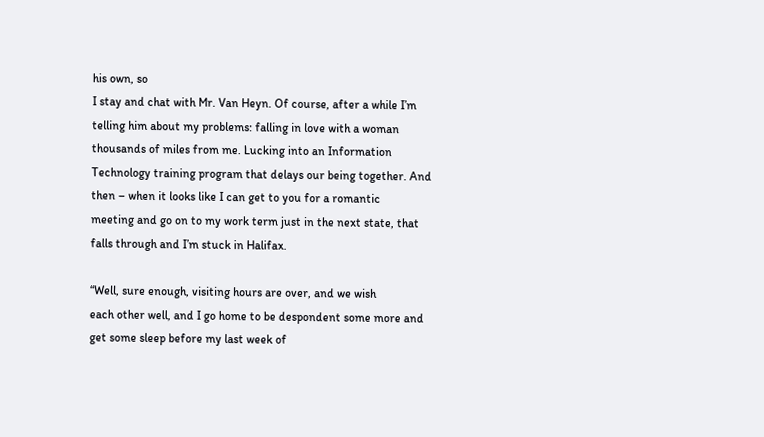his own, so
I stay and chat with Mr. Van Heyn. Of course, after a while I’m
telling him about my problems: falling in love with a woman
thousands of miles from me. Lucking into an Information
Technology training program that delays our being together. And
then – when it looks like I can get to you for a romantic
meeting and go on to my work term just in the next state, that
falls through and I’m stuck in Halifax.

“Well, sure enough, visiting hours are over, and we wish
each other well, and I go home to be despondent some more and
get some sleep before my last week of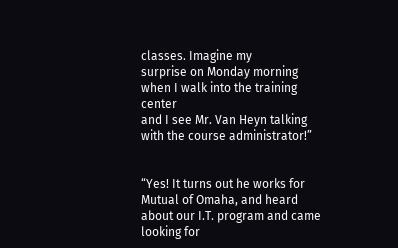classes. Imagine my
surprise on Monday morning when I walk into the training center
and I see Mr. Van Heyn talking with the course administrator!”


“Yes! It turns out he works for Mutual of Omaha, and heard
about our I.T. program and came looking for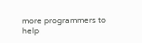more programmers to
help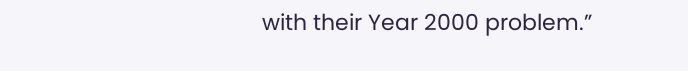with their Year 2000 problem.”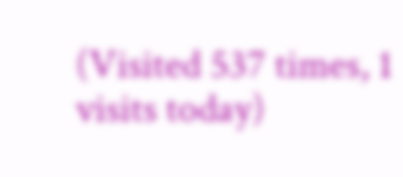(Visited 537 times, 1 visits today)